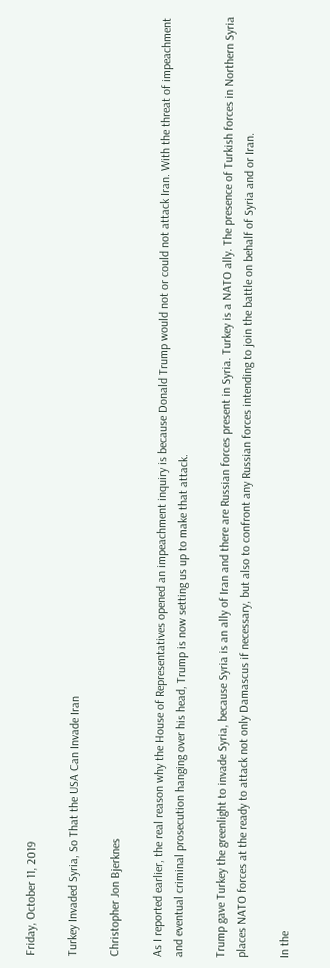Friday, October 11, 2019

Turkey Invaded Syria, So That the USA Can Invade Iran

Christopher Jon Bjerknes

As I reported earlier, the real reason why the House of Representatives opened an impeachment inquiry is because Donald Trump would not or could not attack Iran. With the threat of impeachment and eventual criminal prosecution hanging over his head, Trump is now setting us up to make that attack.

Trump gave Turkey the greenlight to invade Syria, because Syria is an ally of Iran and there are Russian forces present in Syria. Turkey is a NATO ally. The presence of Turkish forces in Northern Syria places NATO forces at the ready to attack not only Damascus if necessary, but also to confront any Russian forces intending to join the battle on behalf of Syria and or Iran.

In the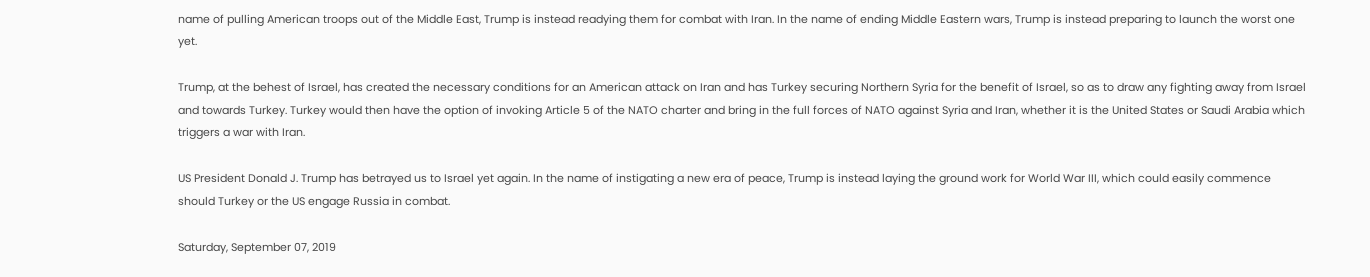name of pulling American troops out of the Middle East, Trump is instead readying them for combat with Iran. In the name of ending Middle Eastern wars, Trump is instead preparing to launch the worst one yet.

Trump, at the behest of Israel, has created the necessary conditions for an American attack on Iran and has Turkey securing Northern Syria for the benefit of Israel, so as to draw any fighting away from Israel and towards Turkey. Turkey would then have the option of invoking Article 5 of the NATO charter and bring in the full forces of NATO against Syria and Iran, whether it is the United States or Saudi Arabia which triggers a war with Iran.

US President Donald J. Trump has betrayed us to Israel yet again. In the name of instigating a new era of peace, Trump is instead laying the ground work for World War III, which could easily commence should Turkey or the US engage Russia in combat.

Saturday, September 07, 2019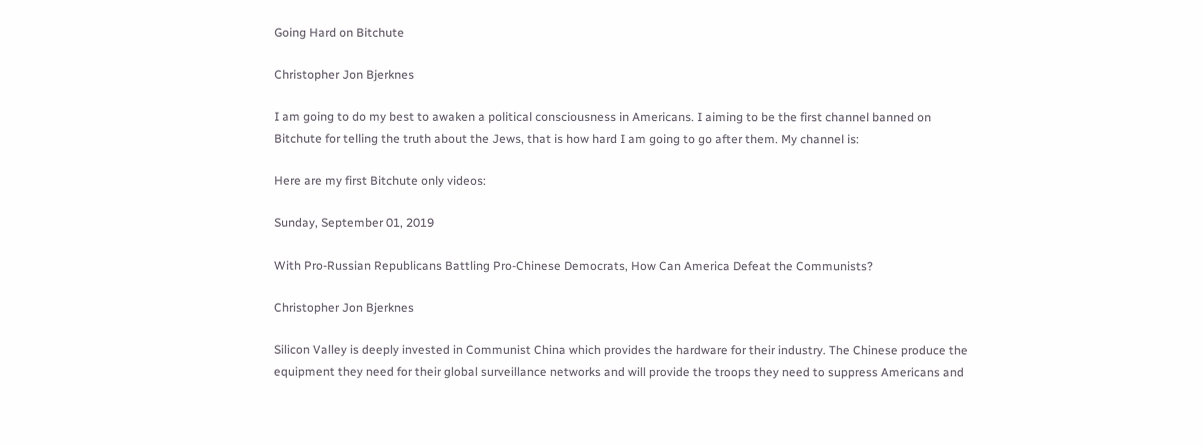Going Hard on Bitchute

Christopher Jon Bjerknes

I am going to do my best to awaken a political consciousness in Americans. I aiming to be the first channel banned on Bitchute for telling the truth about the Jews, that is how hard I am going to go after them. My channel is:

Here are my first Bitchute only videos:

Sunday, September 01, 2019

With Pro-Russian Republicans Battling Pro-Chinese Democrats, How Can America Defeat the Communists?

Christopher Jon Bjerknes

Silicon Valley is deeply invested in Communist China which provides the hardware for their industry. The Chinese produce the equipment they need for their global surveillance networks and will provide the troops they need to suppress Americans and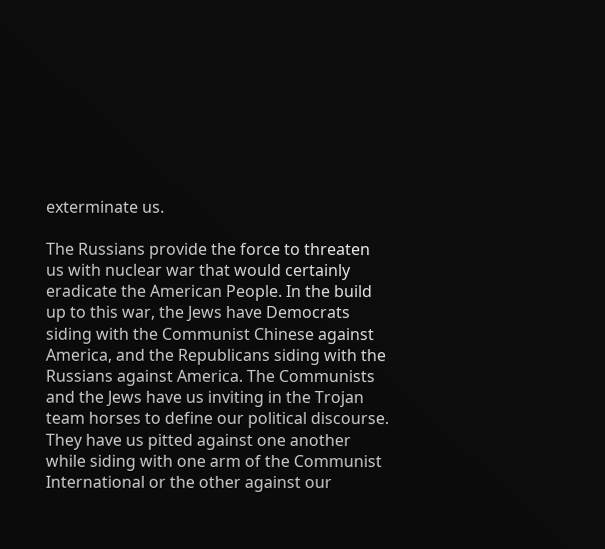exterminate us.

The Russians provide the force to threaten us with nuclear war that would certainly eradicate the American People. In the build up to this war, the Jews have Democrats siding with the Communist Chinese against America, and the Republicans siding with the Russians against America. The Communists and the Jews have us inviting in the Trojan team horses to define our political discourse. They have us pitted against one another while siding with one arm of the Communist International or the other against our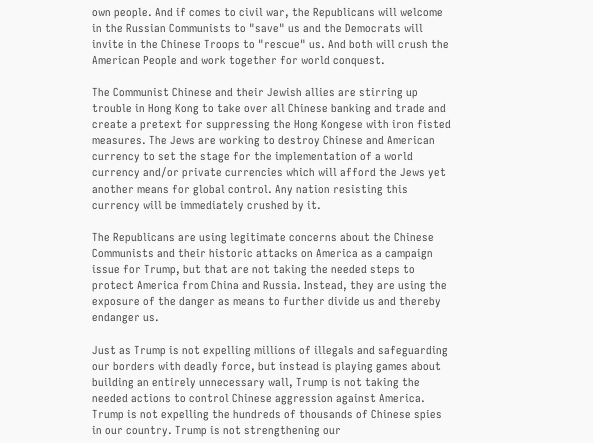own people. And if comes to civil war, the Republicans will welcome in the Russian Communists to "save" us and the Democrats will invite in the Chinese Troops to "rescue" us. And both will crush the American People and work together for world conquest.

The Communist Chinese and their Jewish allies are stirring up trouble in Hong Kong to take over all Chinese banking and trade and create a pretext for suppressing the Hong Kongese with iron fisted measures. The Jews are working to destroy Chinese and American currency to set the stage for the implementation of a world currency and/or private currencies which will afford the Jews yet another means for global control. Any nation resisting this currency will be immediately crushed by it.

The Republicans are using legitimate concerns about the Chinese Communists and their historic attacks on America as a campaign issue for Trump, but that are not taking the needed steps to protect America from China and Russia. Instead, they are using the exposure of the danger as means to further divide us and thereby endanger us.

Just as Trump is not expelling millions of illegals and safeguarding our borders with deadly force, but instead is playing games about building an entirely unnecessary wall, Trump is not taking the needed actions to control Chinese aggression against America. Trump is not expelling the hundreds of thousands of Chinese spies in our country. Trump is not strengthening our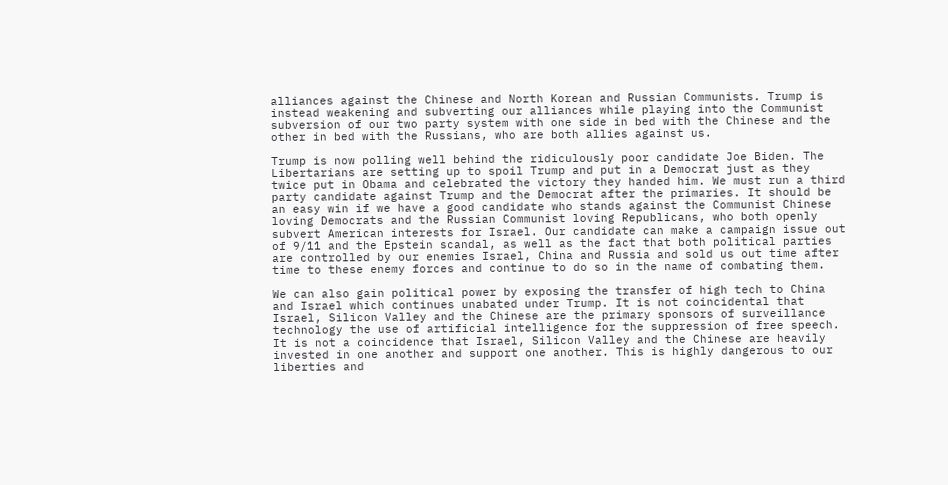alliances against the Chinese and North Korean and Russian Communists. Trump is instead weakening and subverting our alliances while playing into the Communist subversion of our two party system with one side in bed with the Chinese and the other in bed with the Russians, who are both allies against us.

Trump is now polling well behind the ridiculously poor candidate Joe Biden. The Libertarians are setting up to spoil Trump and put in a Democrat just as they twice put in Obama and celebrated the victory they handed him. We must run a third party candidate against Trump and the Democrat after the primaries. It should be an easy win if we have a good candidate who stands against the Communist Chinese loving Democrats and the Russian Communist loving Republicans, who both openly subvert American interests for Israel. Our candidate can make a campaign issue out of 9/11 and the Epstein scandal, as well as the fact that both political parties are controlled by our enemies Israel, China and Russia and sold us out time after time to these enemy forces and continue to do so in the name of combating them.

We can also gain political power by exposing the transfer of high tech to China and Israel which continues unabated under Trump. It is not coincidental that Israel, Silicon Valley and the Chinese are the primary sponsors of surveillance technology the use of artificial intelligence for the suppression of free speech. It is not a coincidence that Israel, Silicon Valley and the Chinese are heavily invested in one another and support one another. This is highly dangerous to our liberties and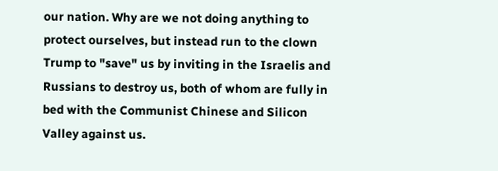our nation. Why are we not doing anything to protect ourselves, but instead run to the clown Trump to "save" us by inviting in the Israelis and Russians to destroy us, both of whom are fully in bed with the Communist Chinese and Silicon Valley against us.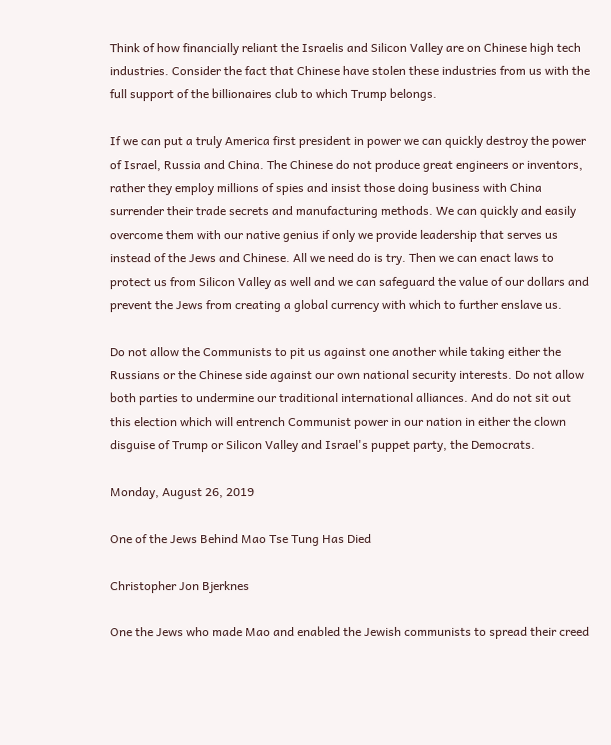Think of how financially reliant the Israelis and Silicon Valley are on Chinese high tech industries. Consider the fact that Chinese have stolen these industries from us with the full support of the billionaires club to which Trump belongs.

If we can put a truly America first president in power we can quickly destroy the power of Israel, Russia and China. The Chinese do not produce great engineers or inventors, rather they employ millions of spies and insist those doing business with China surrender their trade secrets and manufacturing methods. We can quickly and easily overcome them with our native genius if only we provide leadership that serves us instead of the Jews and Chinese. All we need do is try. Then we can enact laws to protect us from Silicon Valley as well and we can safeguard the value of our dollars and prevent the Jews from creating a global currency with which to further enslave us.

Do not allow the Communists to pit us against one another while taking either the Russians or the Chinese side against our own national security interests. Do not allow both parties to undermine our traditional international alliances. And do not sit out this election which will entrench Communist power in our nation in either the clown disguise of Trump or Silicon Valley and Israel's puppet party, the Democrats.

Monday, August 26, 2019

One of the Jews Behind Mao Tse Tung Has Died

Christopher Jon Bjerknes

One the Jews who made Mao and enabled the Jewish communists to spread their creed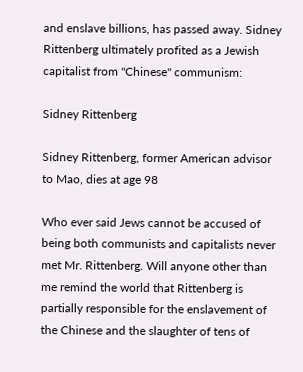and enslave billions, has passed away. Sidney Rittenberg ultimately profited as a Jewish capitalist from "Chinese" communism:

Sidney Rittenberg

Sidney Rittenberg, former American advisor to Mao, dies at age 98

Who ever said Jews cannot be accused of being both communists and capitalists never met Mr. Rittenberg. Will anyone other than me remind the world that Rittenberg is partially responsible for the enslavement of the Chinese and the slaughter of tens of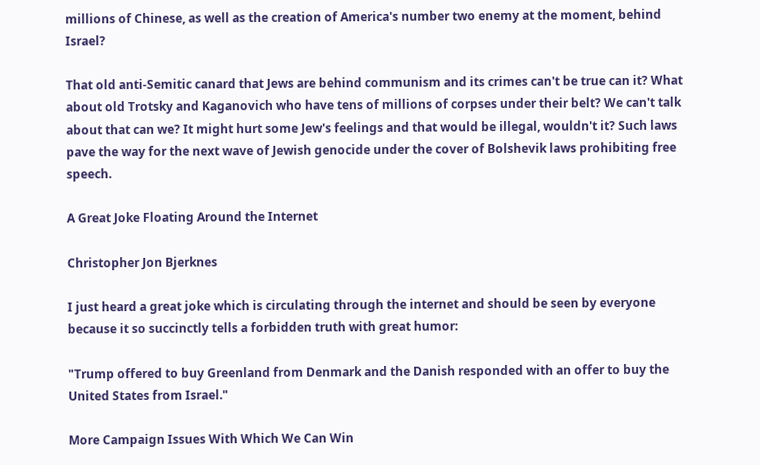millions of Chinese, as well as the creation of America's number two enemy at the moment, behind Israel?

That old anti-Semitic canard that Jews are behind communism and its crimes can't be true can it? What about old Trotsky and Kaganovich who have tens of millions of corpses under their belt? We can't talk about that can we? It might hurt some Jew's feelings and that would be illegal, wouldn't it? Such laws pave the way for the next wave of Jewish genocide under the cover of Bolshevik laws prohibiting free speech.

A Great Joke Floating Around the Internet

Christopher Jon Bjerknes

I just heard a great joke which is circulating through the internet and should be seen by everyone because it so succinctly tells a forbidden truth with great humor:

"Trump offered to buy Greenland from Denmark and the Danish responded with an offer to buy the United States from Israel."

More Campaign Issues With Which We Can Win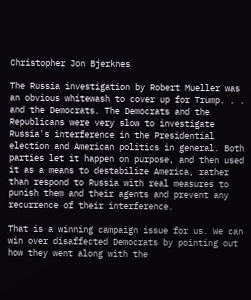Christopher Jon Bjerknes

The Russia investigation by Robert Mueller was an obvious whitewash to cover up for Trump. . . and the Democrats. The Democrats and the Republicans were very slow to investigate Russia's interference in the Presidential election and American politics in general. Both parties let it happen on purpose, and then used it as a means to destabilize America, rather than respond to Russia with real measures to punish them and their agents and prevent any recurrence of their interference.

That is a winning campaign issue for us. We can win over disaffected Democrats by pointing out how they went along with the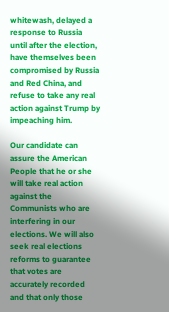whitewash, delayed a response to Russia until after the election, have themselves been compromised by Russia and Red China, and refuse to take any real action against Trump by impeaching him.

Our candidate can assure the American People that he or she will take real action against the Communists who are interfering in our elections. We will also seek real elections reforms to guarantee that votes are accurately recorded and that only those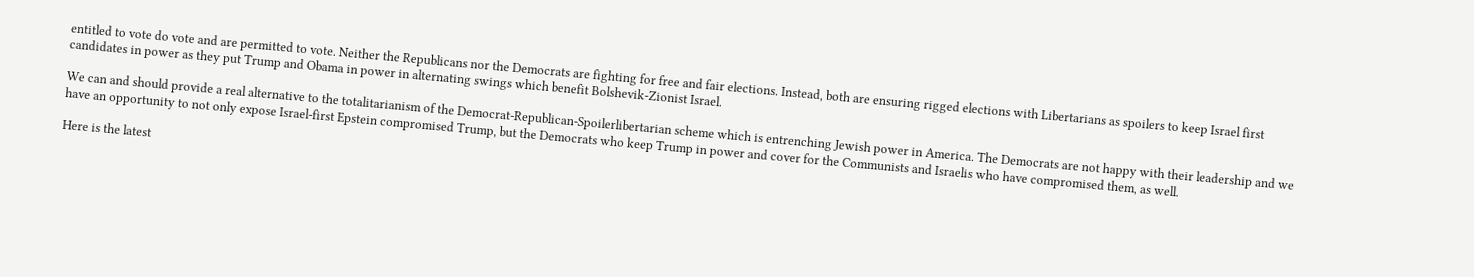entitled to vote do vote and are permitted to vote. Neither the Republicans nor the Democrats are fighting for free and fair elections. Instead, both are ensuring rigged elections with Libertarians as spoilers to keep Israel first candidates in power as they put Trump and Obama in power in alternating swings which benefit Bolshevik-Zionist Israel.

We can and should provide a real alternative to the totalitarianism of the Democrat-Republican-Spoilerlibertarian scheme which is entrenching Jewish power in America. The Democrats are not happy with their leadership and we have an opportunity to not only expose Israel-first Epstein compromised Trump, but the Democrats who keep Trump in power and cover for the Communists and Israelis who have compromised them, as well.

Here is the latest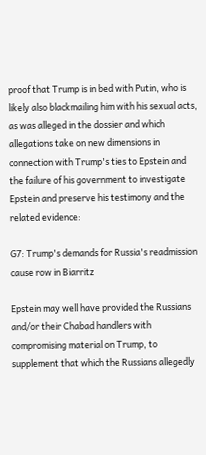proof that Trump is in bed with Putin, who is likely also blackmailing him with his sexual acts, as was alleged in the dossier and which allegations take on new dimensions in connection with Trump's ties to Epstein and the failure of his government to investigate Epstein and preserve his testimony and the related evidence:

G7: Trump's demands for Russia's readmission cause row in Biarritz

Epstein may well have provided the Russians and/or their Chabad handlers with compromising material on Trump, to supplement that which the Russians allegedly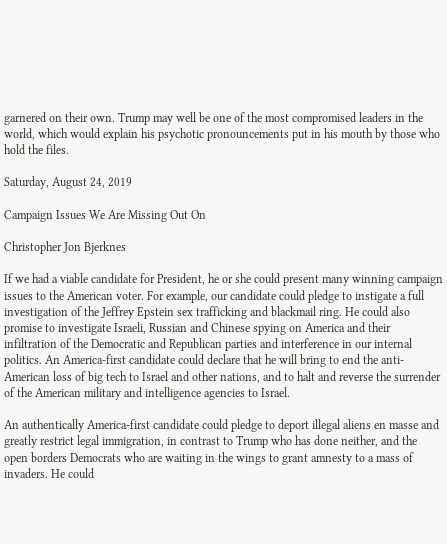garnered on their own. Trump may well be one of the most compromised leaders in the world, which would explain his psychotic pronouncements put in his mouth by those who hold the files.

Saturday, August 24, 2019

Campaign Issues We Are Missing Out On

Christopher Jon Bjerknes

If we had a viable candidate for President, he or she could present many winning campaign issues to the American voter. For example, our candidate could pledge to instigate a full investigation of the Jeffrey Epstein sex trafficking and blackmail ring. He could also promise to investigate Israeli, Russian and Chinese spying on America and their infiltration of the Democratic and Republican parties and interference in our internal politics. An America-first candidate could declare that he will bring to end the anti-American loss of big tech to Israel and other nations, and to halt and reverse the surrender of the American military and intelligence agencies to Israel.

An authentically America-first candidate could pledge to deport illegal aliens en masse and greatly restrict legal immigration, in contrast to Trump who has done neither, and the open borders Democrats who are waiting in the wings to grant amnesty to a mass of invaders. He could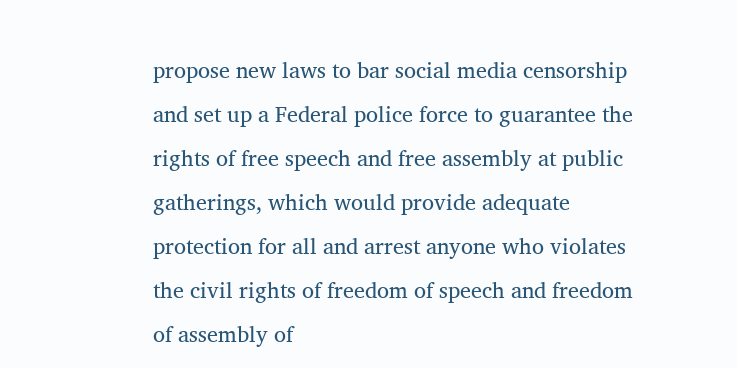propose new laws to bar social media censorship and set up a Federal police force to guarantee the rights of free speech and free assembly at public gatherings, which would provide adequate protection for all and arrest anyone who violates the civil rights of freedom of speech and freedom of assembly of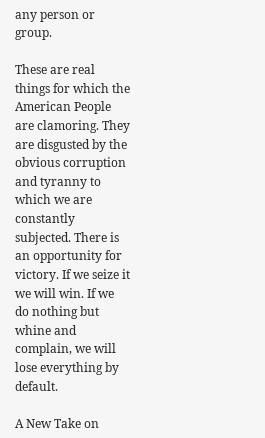any person or group.

These are real things for which the American People are clamoring. They are disgusted by the obvious corruption and tyranny to which we are constantly subjected. There is an opportunity for victory. If we seize it we will win. If we do nothing but whine and complain, we will lose everything by default.

A New Take on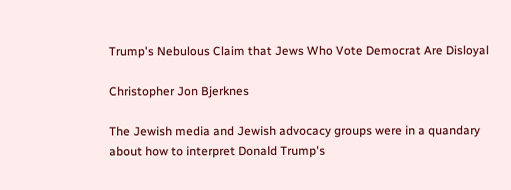Trump's Nebulous Claim that Jews Who Vote Democrat Are Disloyal

Christopher Jon Bjerknes

The Jewish media and Jewish advocacy groups were in a quandary about how to interpret Donald Trump's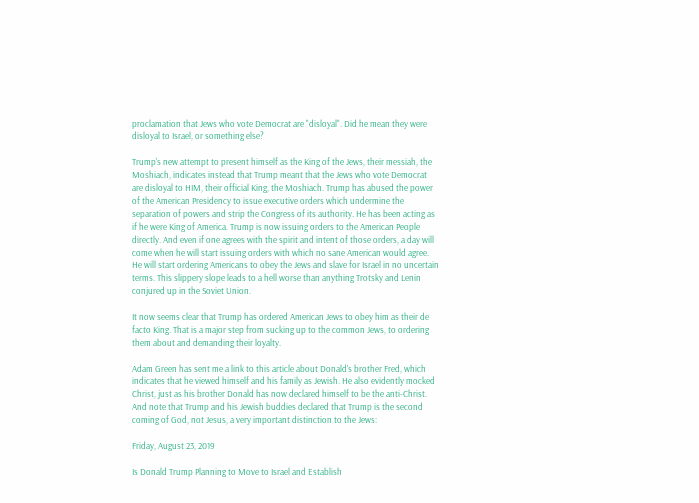proclamation that Jews who vote Democrat are "disloyal". Did he mean they were disloyal to Israel, or something else?

Trump's new attempt to present himself as the King of the Jews, their messiah, the Moshiach, indicates instead that Trump meant that the Jews who vote Democrat are disloyal to HIM, their official King, the Moshiach. Trump has abused the power of the American Presidency to issue executive orders which undermine the separation of powers and strip the Congress of its authority. He has been acting as if he were King of America. Trump is now issuing orders to the American People directly. And even if one agrees with the spirit and intent of those orders, a day will come when he will start issuing orders with which no sane American would agree. He will start ordering Americans to obey the Jews and slave for Israel in no uncertain terms. This slippery slope leads to a hell worse than anything Trotsky and Lenin conjured up in the Soviet Union.

It now seems clear that Trump has ordered American Jews to obey him as their de facto King. That is a major step from sucking up to the common Jews, to ordering them about and demanding their loyalty.

Adam Green has sent me a link to this article about Donald's brother Fred, which indicates that he viewed himself and his family as Jewish. He also evidently mocked Christ, just as his brother Donald has now declared himself to be the anti-Christ. And note that Trump and his Jewish buddies declared that Trump is the second coming of God, not Jesus, a very important distinction to the Jews:

Friday, August 23, 2019

Is Donald Trump Planning to Move to Israel and Establish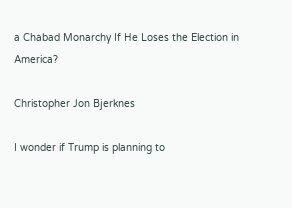a Chabad Monarchy If He Loses the Election in America?

Christopher Jon Bjerknes

I wonder if Trump is planning to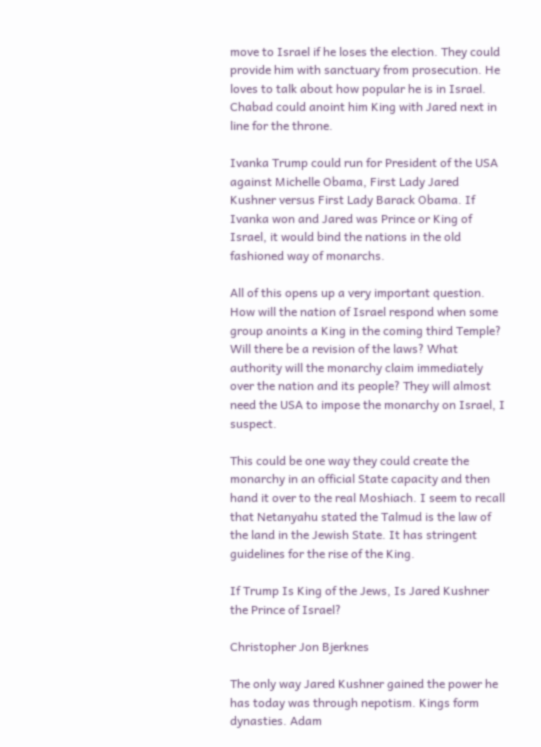move to Israel if he loses the election. They could provide him with sanctuary from prosecution. He loves to talk about how popular he is in Israel. Chabad could anoint him King with Jared next in line for the throne.

Ivanka Trump could run for President of the USA against Michelle Obama, First Lady Jared Kushner versus First Lady Barack Obama. If Ivanka won and Jared was Prince or King of Israel, it would bind the nations in the old fashioned way of monarchs.

All of this opens up a very important question. How will the nation of Israel respond when some group anoints a King in the coming third Temple? Will there be a revision of the laws? What authority will the monarchy claim immediately over the nation and its people? They will almost need the USA to impose the monarchy on Israel, I suspect.

This could be one way they could create the monarchy in an official State capacity and then hand it over to the real Moshiach. I seem to recall that Netanyahu stated the Talmud is the law of the land in the Jewish State. It has stringent guidelines for the rise of the King.

If Trump Is King of the Jews, Is Jared Kushner the Prince of Israel?

Christopher Jon Bjerknes

The only way Jared Kushner gained the power he has today was through nepotism. Kings form dynasties. Adam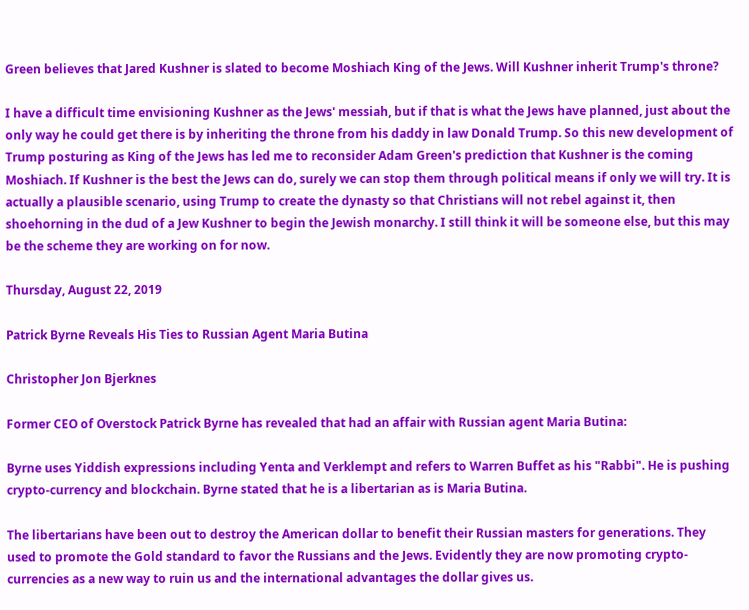Green believes that Jared Kushner is slated to become Moshiach King of the Jews. Will Kushner inherit Trump's throne?

I have a difficult time envisioning Kushner as the Jews' messiah, but if that is what the Jews have planned, just about the only way he could get there is by inheriting the throne from his daddy in law Donald Trump. So this new development of Trump posturing as King of the Jews has led me to reconsider Adam Green's prediction that Kushner is the coming Moshiach. If Kushner is the best the Jews can do, surely we can stop them through political means if only we will try. It is actually a plausible scenario, using Trump to create the dynasty so that Christians will not rebel against it, then shoehorning in the dud of a Jew Kushner to begin the Jewish monarchy. I still think it will be someone else, but this may be the scheme they are working on for now.

Thursday, August 22, 2019

Patrick Byrne Reveals His Ties to Russian Agent Maria Butina

Christopher Jon Bjerknes

Former CEO of Overstock Patrick Byrne has revealed that had an affair with Russian agent Maria Butina:

Byrne uses Yiddish expressions including Yenta and Verklempt and refers to Warren Buffet as his "Rabbi". He is pushing crypto-currency and blockchain. Byrne stated that he is a libertarian as is Maria Butina.

The libertarians have been out to destroy the American dollar to benefit their Russian masters for generations. They used to promote the Gold standard to favor the Russians and the Jews. Evidently they are now promoting crypto-currencies as a new way to ruin us and the international advantages the dollar gives us.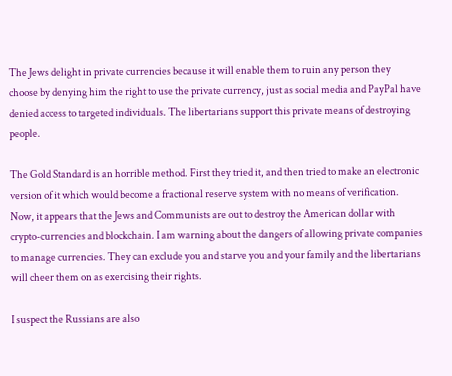The Jews delight in private currencies because it will enable them to ruin any person they choose by denying him the right to use the private currency, just as social media and PayPal have denied access to targeted individuals. The libertarians support this private means of destroying people.

The Gold Standard is an horrible method. First they tried it, and then tried to make an electronic version of it which would become a fractional reserve system with no means of verification. Now, it appears that the Jews and Communists are out to destroy the American dollar with crypto-currencies and blockchain. I am warning about the dangers of allowing private companies to manage currencies. They can exclude you and starve you and your family and the libertarians will cheer them on as exercising their rights.

I suspect the Russians are also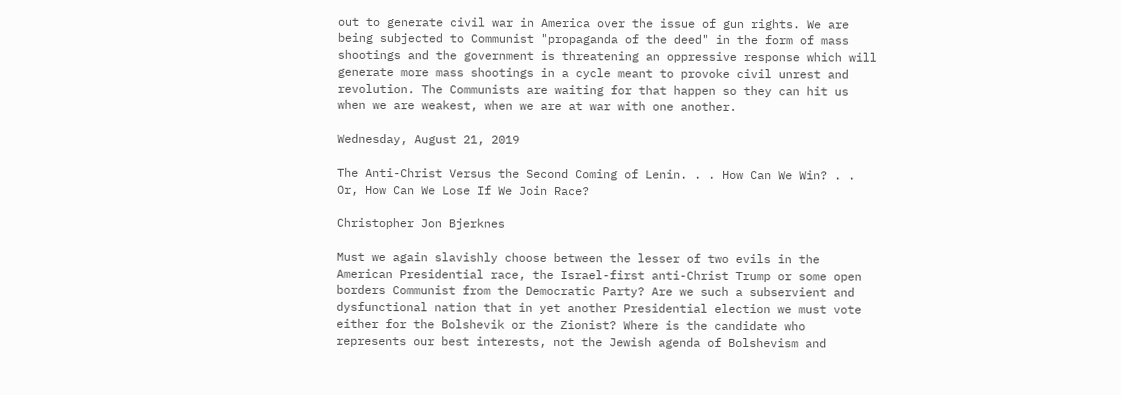out to generate civil war in America over the issue of gun rights. We are being subjected to Communist "propaganda of the deed" in the form of mass shootings and the government is threatening an oppressive response which will generate more mass shootings in a cycle meant to provoke civil unrest and revolution. The Communists are waiting for that happen so they can hit us when we are weakest, when we are at war with one another.

Wednesday, August 21, 2019

The Anti-Christ Versus the Second Coming of Lenin. . . How Can We Win? . . Or, How Can We Lose If We Join Race?

Christopher Jon Bjerknes

Must we again slavishly choose between the lesser of two evils in the American Presidential race, the Israel-first anti-Christ Trump or some open borders Communist from the Democratic Party? Are we such a subservient and dysfunctional nation that in yet another Presidential election we must vote either for the Bolshevik or the Zionist? Where is the candidate who represents our best interests, not the Jewish agenda of Bolshevism and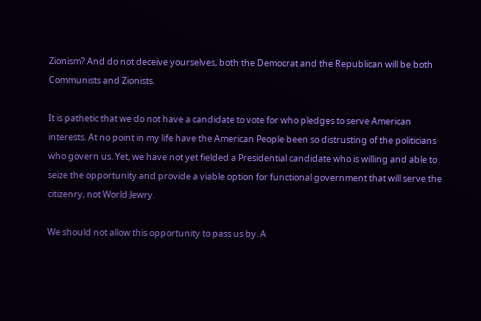Zionism? And do not deceive yourselves, both the Democrat and the Republican will be both Communists and Zionists.

It is pathetic that we do not have a candidate to vote for who pledges to serve American interests. At no point in my life have the American People been so distrusting of the politicians who govern us. Yet, we have not yet fielded a Presidential candidate who is willing and able to seize the opportunity and provide a viable option for functional government that will serve the citizenry, not World Jewry.

We should not allow this opportunity to pass us by. A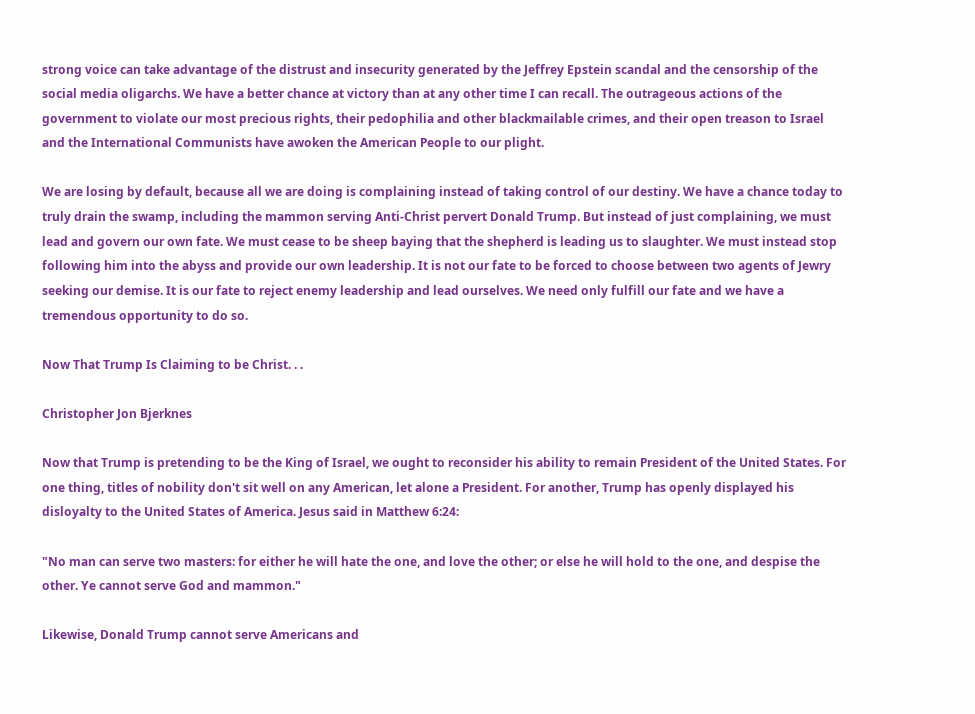strong voice can take advantage of the distrust and insecurity generated by the Jeffrey Epstein scandal and the censorship of the social media oligarchs. We have a better chance at victory than at any other time I can recall. The outrageous actions of the government to violate our most precious rights, their pedophilia and other blackmailable crimes, and their open treason to Israel and the International Communists have awoken the American People to our plight.

We are losing by default, because all we are doing is complaining instead of taking control of our destiny. We have a chance today to truly drain the swamp, including the mammon serving Anti-Christ pervert Donald Trump. But instead of just complaining, we must lead and govern our own fate. We must cease to be sheep baying that the shepherd is leading us to slaughter. We must instead stop following him into the abyss and provide our own leadership. It is not our fate to be forced to choose between two agents of Jewry seeking our demise. It is our fate to reject enemy leadership and lead ourselves. We need only fulfill our fate and we have a tremendous opportunity to do so.

Now That Trump Is Claiming to be Christ. . .

Christopher Jon Bjerknes

Now that Trump is pretending to be the King of Israel, we ought to reconsider his ability to remain President of the United States. For one thing, titles of nobility don't sit well on any American, let alone a President. For another, Trump has openly displayed his disloyalty to the United States of America. Jesus said in Matthew 6:24:

"No man can serve two masters: for either he will hate the one, and love the other; or else he will hold to the one, and despise the other. Ye cannot serve God and mammon."

Likewise, Donald Trump cannot serve Americans and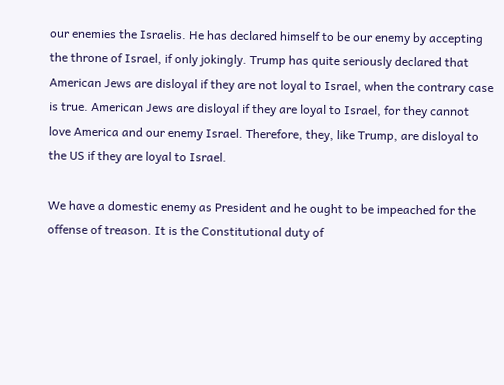our enemies the Israelis. He has declared himself to be our enemy by accepting the throne of Israel, if only jokingly. Trump has quite seriously declared that American Jews are disloyal if they are not loyal to Israel, when the contrary case is true. American Jews are disloyal if they are loyal to Israel, for they cannot love America and our enemy Israel. Therefore, they, like Trump, are disloyal to the US if they are loyal to Israel.

We have a domestic enemy as President and he ought to be impeached for the offense of treason. It is the Constitutional duty of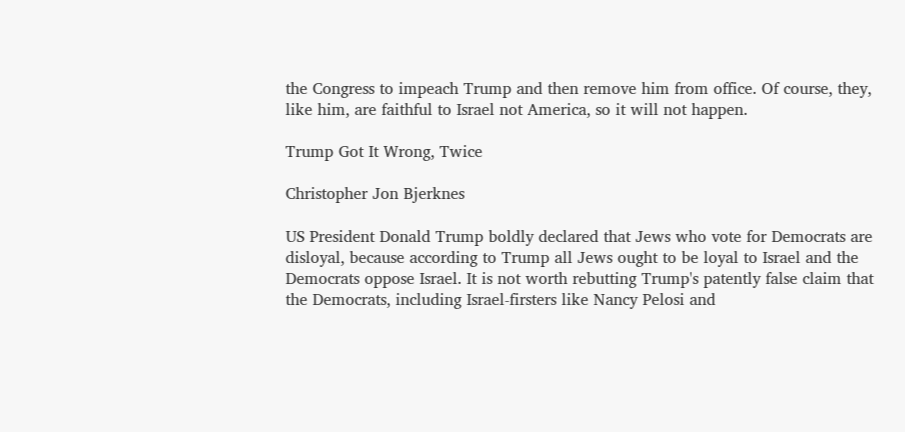the Congress to impeach Trump and then remove him from office. Of course, they, like him, are faithful to Israel not America, so it will not happen.

Trump Got It Wrong, Twice

Christopher Jon Bjerknes

US President Donald Trump boldly declared that Jews who vote for Democrats are disloyal, because according to Trump all Jews ought to be loyal to Israel and the Democrats oppose Israel. It is not worth rebutting Trump's patently false claim that the Democrats, including Israel-firsters like Nancy Pelosi and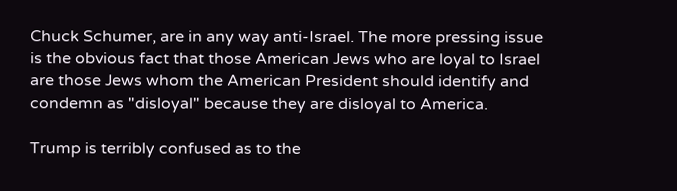Chuck Schumer, are in any way anti-Israel. The more pressing issue is the obvious fact that those American Jews who are loyal to Israel are those Jews whom the American President should identify and condemn as "disloyal" because they are disloyal to America.

Trump is terribly confused as to the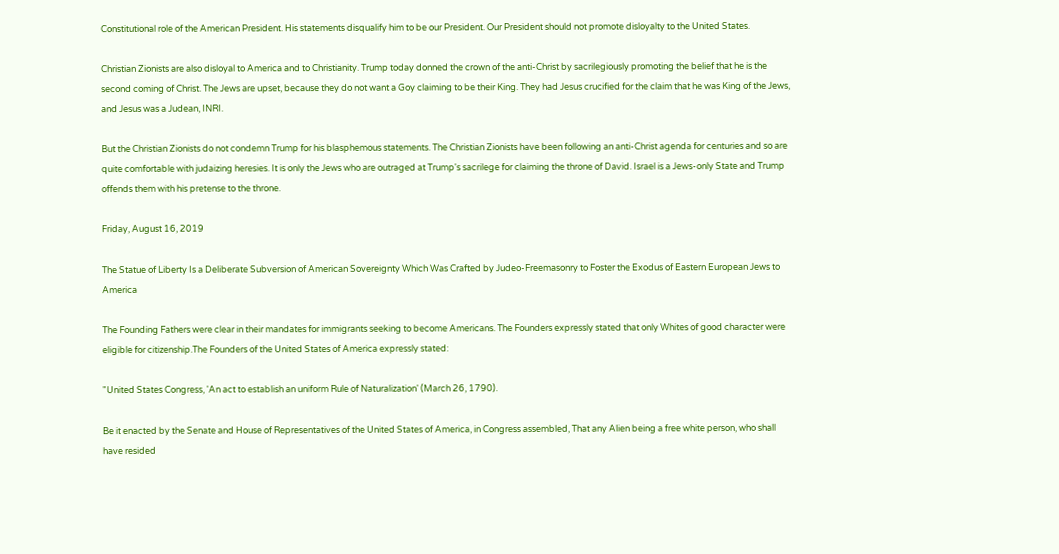Constitutional role of the American President. His statements disqualify him to be our President. Our President should not promote disloyalty to the United States.

Christian Zionists are also disloyal to America and to Christianity. Trump today donned the crown of the anti-Christ by sacrilegiously promoting the belief that he is the second coming of Christ. The Jews are upset, because they do not want a Goy claiming to be their King. They had Jesus crucified for the claim that he was King of the Jews, and Jesus was a Judean, INRI.

But the Christian Zionists do not condemn Trump for his blasphemous statements. The Christian Zionists have been following an anti-Christ agenda for centuries and so are quite comfortable with judaizing heresies. It is only the Jews who are outraged at Trump's sacrilege for claiming the throne of David. Israel is a Jews-only State and Trump offends them with his pretense to the throne.

Friday, August 16, 2019

The Statue of Liberty Is a Deliberate Subversion of American Sovereignty Which Was Crafted by Judeo-Freemasonry to Foster the Exodus of Eastern European Jews to America

The Founding Fathers were clear in their mandates for immigrants seeking to become Americans. The Founders expressly stated that only Whites of good character were eligible for citizenship.The Founders of the United States of America expressly stated:

"United States Congress, 'An act to establish an uniform Rule of Naturalization' (March 26, 1790).

Be it enacted by the Senate and House of Representatives of the United States of America, in Congress assembled, That any Alien being a free white person, who shall have resided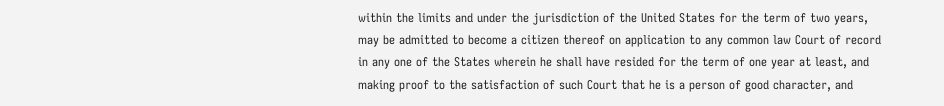within the limits and under the jurisdiction of the United States for the term of two years, may be admitted to become a citizen thereof on application to any common law Court of record in any one of the States wherein he shall have resided for the term of one year at least, and making proof to the satisfaction of such Court that he is a person of good character, and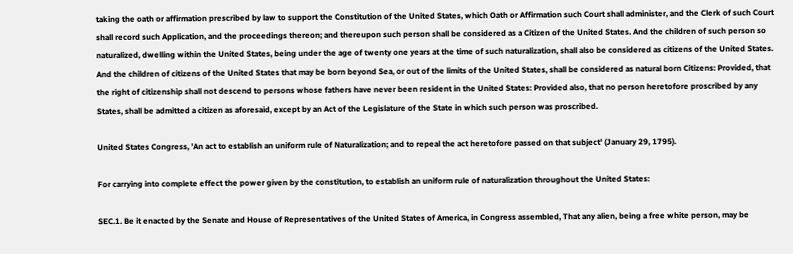taking the oath or affirmation prescribed by law to support the Constitution of the United States, which Oath or Affirmation such Court shall administer, and the Clerk of such Court shall record such Application, and the proceedings thereon; and thereupon such person shall be considered as a Citizen of the United States. And the children of such person so naturalized, dwelling within the United States, being under the age of twenty one years at the time of such naturalization, shall also be considered as citizens of the United States. And the children of citizens of the United States that may be born beyond Sea, or out of the limits of the United States, shall be considered as natural born Citizens: Provided, that the right of citizenship shall not descend to persons whose fathers have never been resident in the United States: Provided also, that no person heretofore proscribed by any States, shall be admitted a citizen as aforesaid, except by an Act of the Legislature of the State in which such person was proscribed.

United States Congress, 'An act to establish an uniform rule of Naturalization; and to repeal the act heretofore passed on that subject' (January 29, 1795).

For carrying into complete effect the power given by the constitution, to establish an uniform rule of naturalization throughout the United States:

SEC.1. Be it enacted by the Senate and House of Representatives of the United States of America, in Congress assembled, That any alien, being a free white person, may be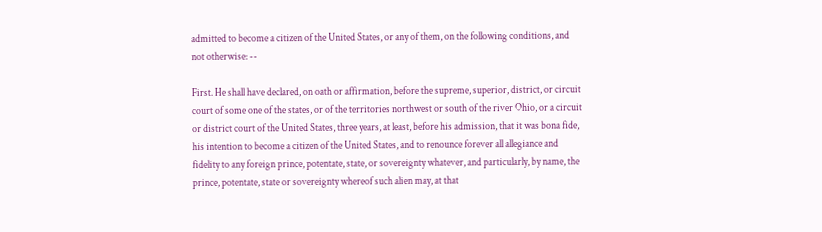admitted to become a citizen of the United States, or any of them, on the following conditions, and not otherwise: --

First. He shall have declared, on oath or affirmation, before the supreme, superior, district, or circuit court of some one of the states, or of the territories northwest or south of the river Ohio, or a circuit or district court of the United States, three years, at least, before his admission, that it was bona fide, his intention to become a citizen of the United States, and to renounce forever all allegiance and fidelity to any foreign prince, potentate, state, or sovereignty whatever, and particularly, by name, the prince, potentate, state or sovereignty whereof such alien may, at that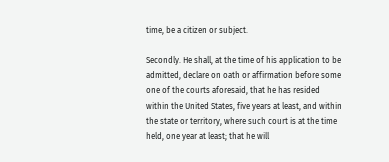time, be a citizen or subject.

Secondly. He shall, at the time of his application to be admitted, declare on oath or affirmation before some one of the courts aforesaid, that he has resided within the United States, five years at least, and within the state or territory, where such court is at the time held, one year at least; that he will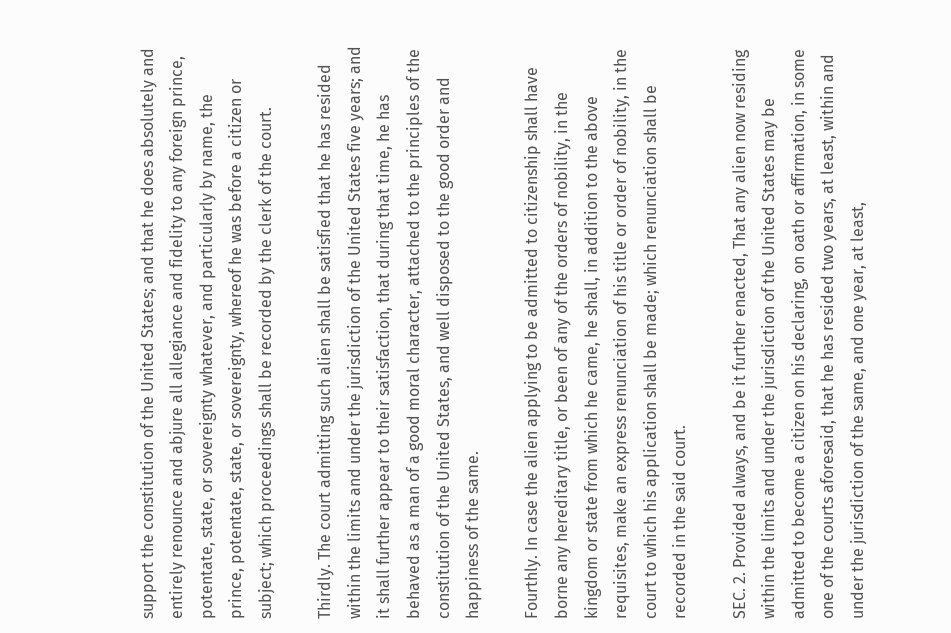support the constitution of the United States; and that he does absolutely and entirely renounce and abjure all allegiance and fidelity to any foreign prince, potentate, state, or sovereignty whatever, and particularly by name, the prince, potentate, state, or sovereignty, whereof he was before a citizen or subject; which proceedings shall be recorded by the clerk of the court.

Thirdly. The court admitting such alien shall be satisfied that he has resided within the limits and under the jurisdiction of the United States five years; and it shall further appear to their satisfaction, that during that time, he has behaved as a man of a good moral character, attached to the principles of the constitution of the United States, and well disposed to the good order and happiness of the same.

Fourthly. In case the alien applying to be admitted to citizenship shall have borne any hereditary title, or been of any of the orders of nobility, in the kingdom or state from which he came, he shall, in addition to the above requisites, make an express renunciation of his title or order of nobility, in the court to which his application shall be made; which renunciation shall be recorded in the said court.

SEC. 2. Provided always, and be it further enacted, That any alien now residing within the limits and under the jurisdiction of the United States may be admitted to become a citizen on his declaring, on oath or affirmation, in some one of the courts aforesaid, that he has resided two years, at least, within and under the jurisdiction of the same, and one year, at least,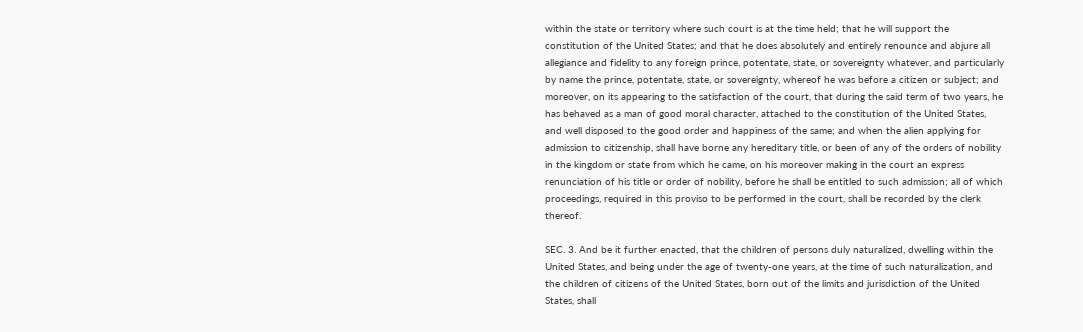within the state or territory where such court is at the time held; that he will support the constitution of the United States; and that he does absolutely and entirely renounce and abjure all allegiance and fidelity to any foreign prince, potentate, state, or sovereignty whatever, and particularly by name the prince, potentate, state, or sovereignty, whereof he was before a citizen or subject; and moreover, on its appearing to the satisfaction of the court, that during the said term of two years, he has behaved as a man of good moral character, attached to the constitution of the United States, and well disposed to the good order and happiness of the same; and when the alien applying for admission to citizenship, shall have borne any hereditary title, or been of any of the orders of nobility in the kingdom or state from which he came, on his moreover making in the court an express renunciation of his title or order of nobility, before he shall be entitled to such admission; all of which proceedings, required in this proviso to be performed in the court, shall be recorded by the clerk thereof.

SEC. 3. And be it further enacted, that the children of persons duly naturalized, dwelling within the United States, and being under the age of twenty-one years, at the time of such naturalization, and the children of citizens of the United States, born out of the limits and jurisdiction of the United States, shall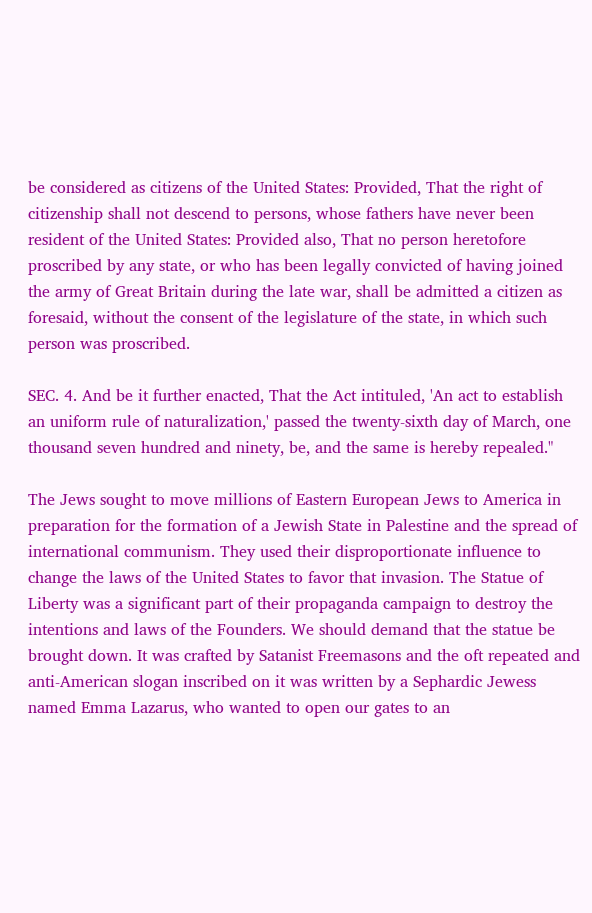be considered as citizens of the United States: Provided, That the right of citizenship shall not descend to persons, whose fathers have never been resident of the United States: Provided also, That no person heretofore proscribed by any state, or who has been legally convicted of having joined the army of Great Britain during the late war, shall be admitted a citizen as foresaid, without the consent of the legislature of the state, in which such person was proscribed.

SEC. 4. And be it further enacted, That the Act intituled, 'An act to establish an uniform rule of naturalization,' passed the twenty-sixth day of March, one thousand seven hundred and ninety, be, and the same is hereby repealed."

The Jews sought to move millions of Eastern European Jews to America in preparation for the formation of a Jewish State in Palestine and the spread of international communism. They used their disproportionate influence to change the laws of the United States to favor that invasion. The Statue of Liberty was a significant part of their propaganda campaign to destroy the intentions and laws of the Founders. We should demand that the statue be brought down. It was crafted by Satanist Freemasons and the oft repeated and anti-American slogan inscribed on it was written by a Sephardic Jewess named Emma Lazarus, who wanted to open our gates to an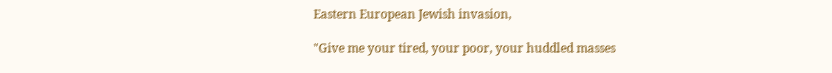Eastern European Jewish invasion,

"Give me your tired, your poor, your huddled masses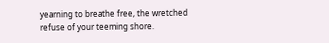yearning to breathe free, the wretched refuse of your teeming shore.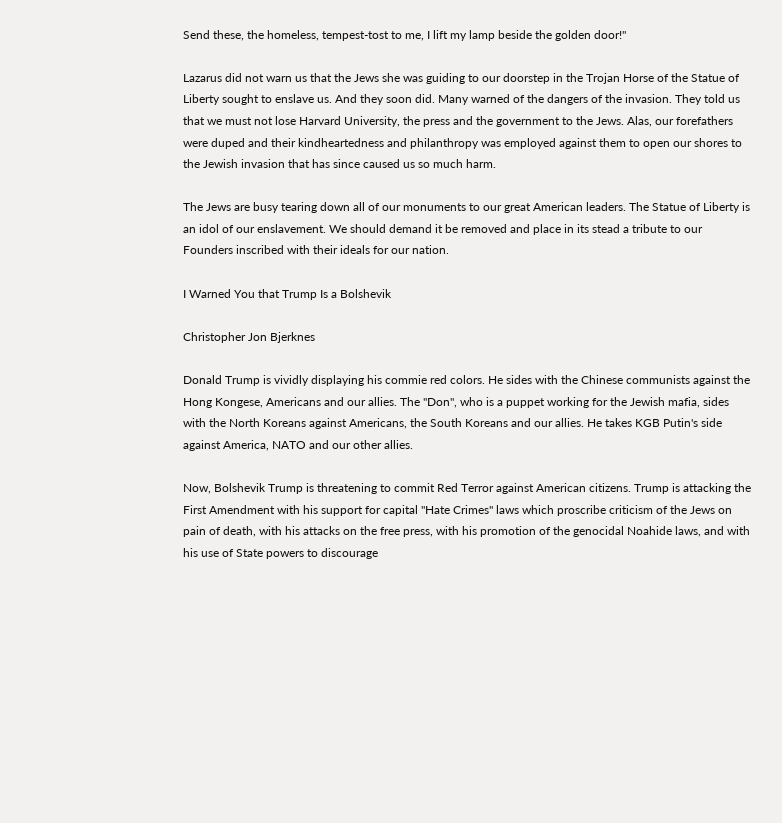Send these, the homeless, tempest-tost to me, I lift my lamp beside the golden door!"

Lazarus did not warn us that the Jews she was guiding to our doorstep in the Trojan Horse of the Statue of Liberty sought to enslave us. And they soon did. Many warned of the dangers of the invasion. They told us that we must not lose Harvard University, the press and the government to the Jews. Alas, our forefathers were duped and their kindheartedness and philanthropy was employed against them to open our shores to the Jewish invasion that has since caused us so much harm.

The Jews are busy tearing down all of our monuments to our great American leaders. The Statue of Liberty is an idol of our enslavement. We should demand it be removed and place in its stead a tribute to our Founders inscribed with their ideals for our nation.

I Warned You that Trump Is a Bolshevik

Christopher Jon Bjerknes

Donald Trump is vividly displaying his commie red colors. He sides with the Chinese communists against the Hong Kongese, Americans and our allies. The "Don", who is a puppet working for the Jewish mafia, sides with the North Koreans against Americans, the South Koreans and our allies. He takes KGB Putin's side against America, NATO and our other allies.

Now, Bolshevik Trump is threatening to commit Red Terror against American citizens. Trump is attacking the First Amendment with his support for capital "Hate Crimes" laws which proscribe criticism of the Jews on pain of death, with his attacks on the free press, with his promotion of the genocidal Noahide laws, and with his use of State powers to discourage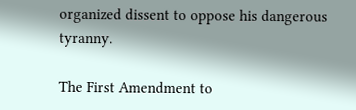organized dissent to oppose his dangerous tyranny.

The First Amendment to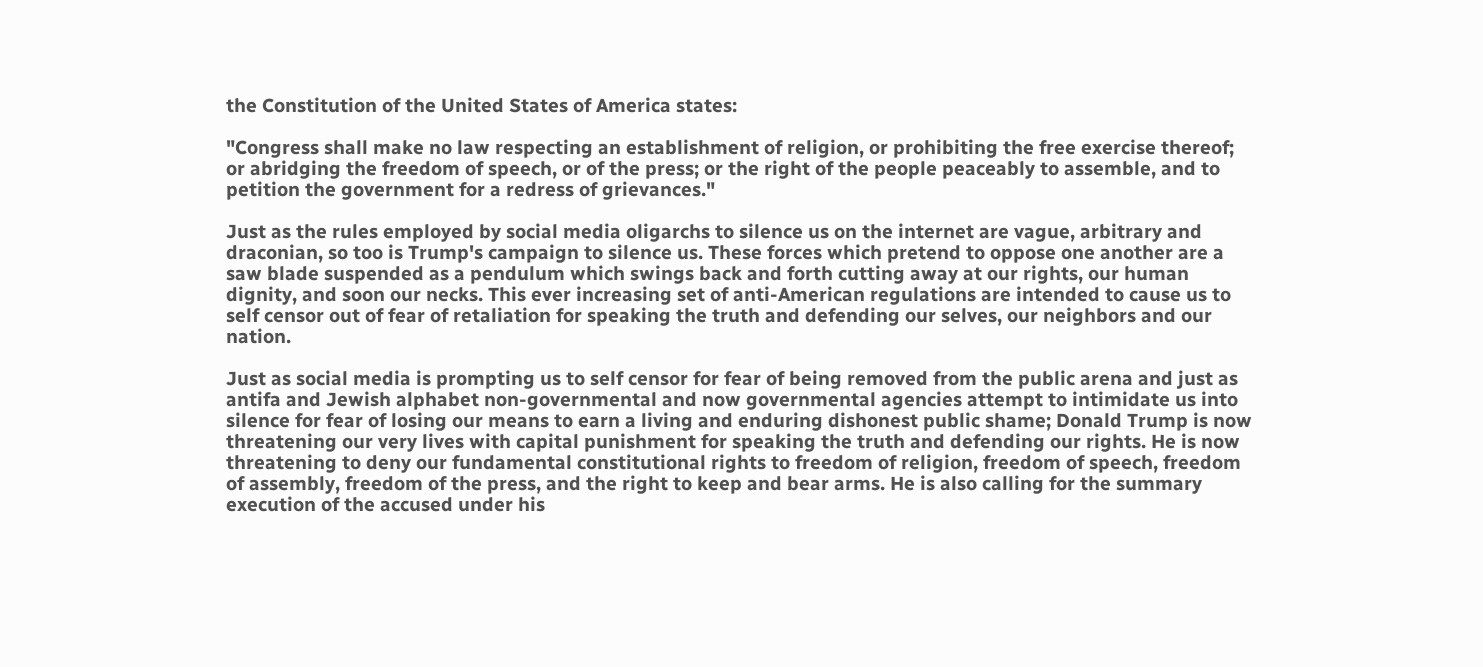the Constitution of the United States of America states:

"Congress shall make no law respecting an establishment of religion, or prohibiting the free exercise thereof; or abridging the freedom of speech, or of the press; or the right of the people peaceably to assemble, and to petition the government for a redress of grievances."

Just as the rules employed by social media oligarchs to silence us on the internet are vague, arbitrary and draconian, so too is Trump's campaign to silence us. These forces which pretend to oppose one another are a saw blade suspended as a pendulum which swings back and forth cutting away at our rights, our human dignity, and soon our necks. This ever increasing set of anti-American regulations are intended to cause us to self censor out of fear of retaliation for speaking the truth and defending our selves, our neighbors and our nation.

Just as social media is prompting us to self censor for fear of being removed from the public arena and just as antifa and Jewish alphabet non-governmental and now governmental agencies attempt to intimidate us into silence for fear of losing our means to earn a living and enduring dishonest public shame; Donald Trump is now threatening our very lives with capital punishment for speaking the truth and defending our rights. He is now threatening to deny our fundamental constitutional rights to freedom of religion, freedom of speech, freedom of assembly, freedom of the press, and the right to keep and bear arms. He is also calling for the summary execution of the accused under his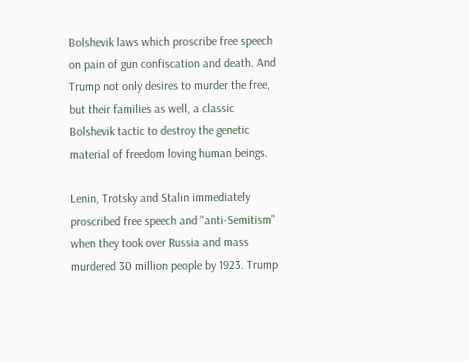Bolshevik laws which proscribe free speech on pain of gun confiscation and death. And Trump not only desires to murder the free, but their families as well, a classic Bolshevik tactic to destroy the genetic material of freedom loving human beings.

Lenin, Trotsky and Stalin immediately proscribed free speech and "anti-Semitism" when they took over Russia and mass murdered 30 million people by 1923. Trump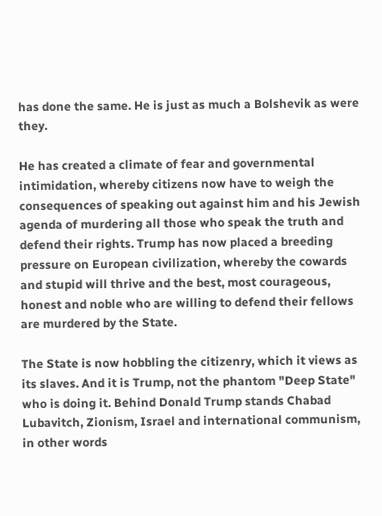has done the same. He is just as much a Bolshevik as were they.

He has created a climate of fear and governmental intimidation, whereby citizens now have to weigh the consequences of speaking out against him and his Jewish agenda of murdering all those who speak the truth and defend their rights. Trump has now placed a breeding pressure on European civilization, whereby the cowards and stupid will thrive and the best, most courageous, honest and noble who are willing to defend their fellows are murdered by the State.

The State is now hobbling the citizenry, which it views as its slaves. And it is Trump, not the phantom "Deep State" who is doing it. Behind Donald Trump stands Chabad Lubavitch, Zionism, Israel and international communism, in other words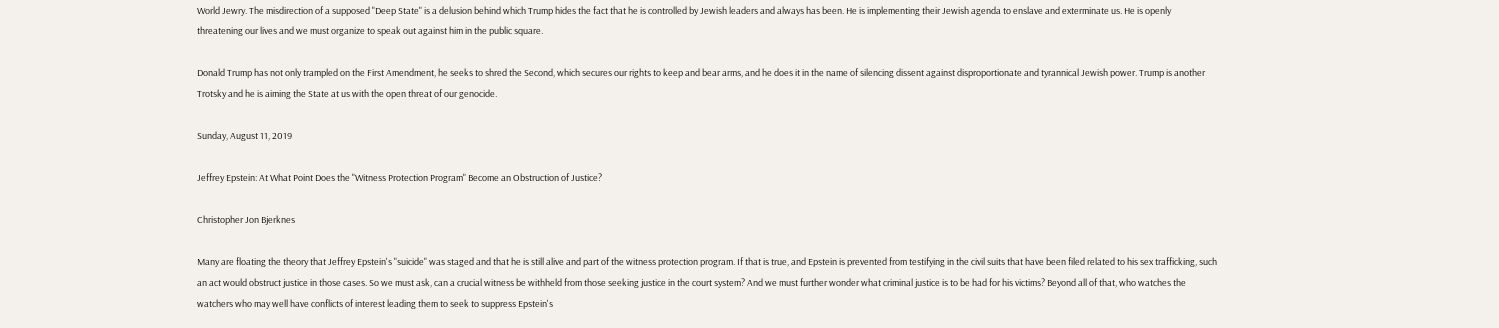World Jewry. The misdirection of a supposed "Deep State" is a delusion behind which Trump hides the fact that he is controlled by Jewish leaders and always has been. He is implementing their Jewish agenda to enslave and exterminate us. He is openly threatening our lives and we must organize to speak out against him in the public square.

Donald Trump has not only trampled on the First Amendment, he seeks to shred the Second, which secures our rights to keep and bear arms, and he does it in the name of silencing dissent against disproportionate and tyrannical Jewish power. Trump is another Trotsky and he is aiming the State at us with the open threat of our genocide.

Sunday, August 11, 2019

Jeffrey Epstein: At What Point Does the "Witness Protection Program" Become an Obstruction of Justice?

Christopher Jon Bjerknes

Many are floating the theory that Jeffrey Epstein's "suicide" was staged and that he is still alive and part of the witness protection program. If that is true, and Epstein is prevented from testifying in the civil suits that have been filed related to his sex trafficking, such an act would obstruct justice in those cases. So we must ask, can a crucial witness be withheld from those seeking justice in the court system? And we must further wonder what criminal justice is to be had for his victims? Beyond all of that, who watches the watchers who may well have conflicts of interest leading them to seek to suppress Epstein's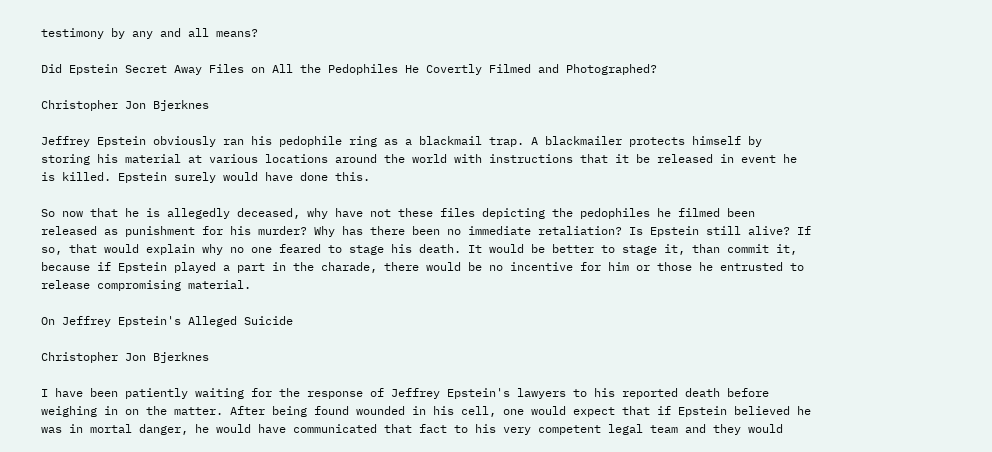testimony by any and all means?

Did Epstein Secret Away Files on All the Pedophiles He Covertly Filmed and Photographed?

Christopher Jon Bjerknes

Jeffrey Epstein obviously ran his pedophile ring as a blackmail trap. A blackmailer protects himself by storing his material at various locations around the world with instructions that it be released in event he is killed. Epstein surely would have done this.

So now that he is allegedly deceased, why have not these files depicting the pedophiles he filmed been released as punishment for his murder? Why has there been no immediate retaliation? Is Epstein still alive? If so, that would explain why no one feared to stage his death. It would be better to stage it, than commit it, because if Epstein played a part in the charade, there would be no incentive for him or those he entrusted to release compromising material.

On Jeffrey Epstein's Alleged Suicide

Christopher Jon Bjerknes

I have been patiently waiting for the response of Jeffrey Epstein's lawyers to his reported death before weighing in on the matter. After being found wounded in his cell, one would expect that if Epstein believed he was in mortal danger, he would have communicated that fact to his very competent legal team and they would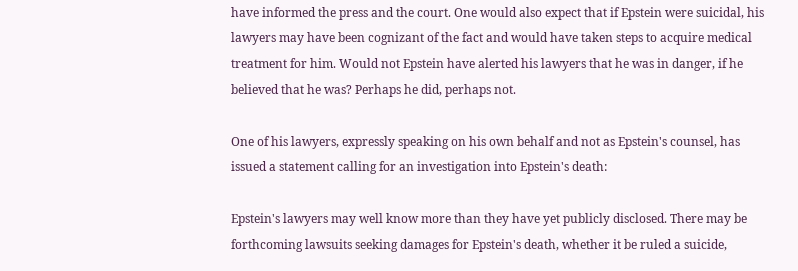have informed the press and the court. One would also expect that if Epstein were suicidal, his lawyers may have been cognizant of the fact and would have taken steps to acquire medical treatment for him. Would not Epstein have alerted his lawyers that he was in danger, if he believed that he was? Perhaps he did, perhaps not.

One of his lawyers, expressly speaking on his own behalf and not as Epstein's counsel, has issued a statement calling for an investigation into Epstein's death:

Epstein's lawyers may well know more than they have yet publicly disclosed. There may be forthcoming lawsuits seeking damages for Epstein's death, whether it be ruled a suicide,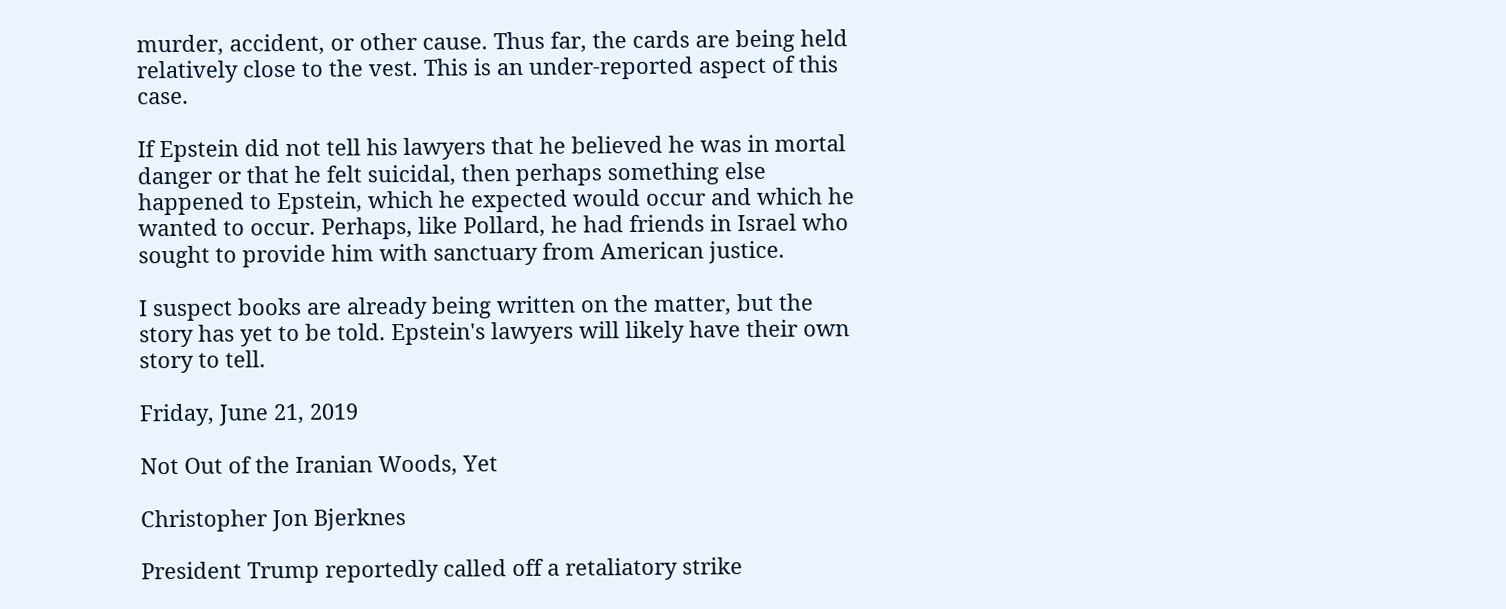murder, accident, or other cause. Thus far, the cards are being held relatively close to the vest. This is an under-reported aspect of this case.

If Epstein did not tell his lawyers that he believed he was in mortal danger or that he felt suicidal, then perhaps something else happened to Epstein, which he expected would occur and which he wanted to occur. Perhaps, like Pollard, he had friends in Israel who sought to provide him with sanctuary from American justice.

I suspect books are already being written on the matter, but the story has yet to be told. Epstein's lawyers will likely have their own story to tell.

Friday, June 21, 2019

Not Out of the Iranian Woods, Yet

Christopher Jon Bjerknes

President Trump reportedly called off a retaliatory strike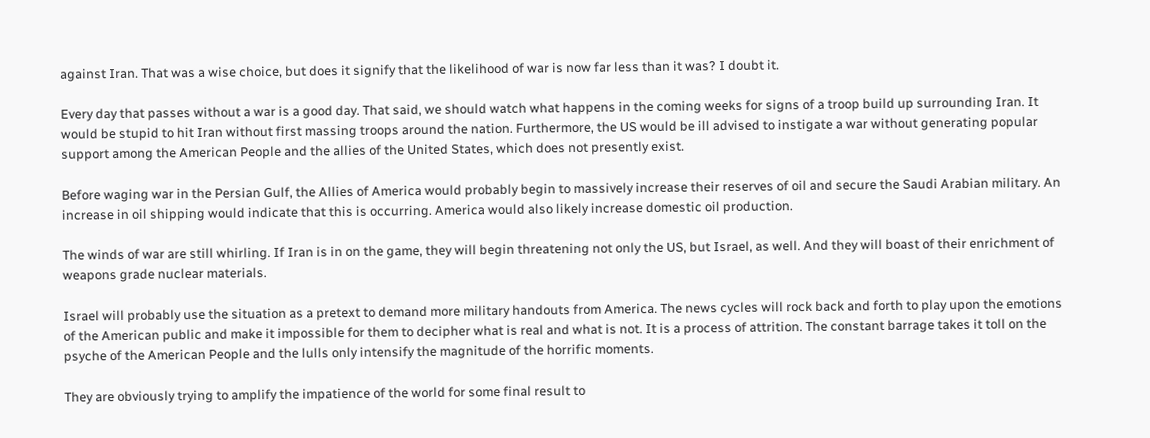against Iran. That was a wise choice, but does it signify that the likelihood of war is now far less than it was? I doubt it.

Every day that passes without a war is a good day. That said, we should watch what happens in the coming weeks for signs of a troop build up surrounding Iran. It would be stupid to hit Iran without first massing troops around the nation. Furthermore, the US would be ill advised to instigate a war without generating popular support among the American People and the allies of the United States, which does not presently exist.

Before waging war in the Persian Gulf, the Allies of America would probably begin to massively increase their reserves of oil and secure the Saudi Arabian military. An increase in oil shipping would indicate that this is occurring. America would also likely increase domestic oil production.

The winds of war are still whirling. If Iran is in on the game, they will begin threatening not only the US, but Israel, as well. And they will boast of their enrichment of weapons grade nuclear materials.

Israel will probably use the situation as a pretext to demand more military handouts from America. The news cycles will rock back and forth to play upon the emotions of the American public and make it impossible for them to decipher what is real and what is not. It is a process of attrition. The constant barrage takes it toll on the psyche of the American People and the lulls only intensify the magnitude of the horrific moments.

They are obviously trying to amplify the impatience of the world for some final result to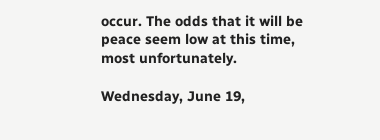occur. The odds that it will be peace seem low at this time, most unfortunately.

Wednesday, June 19,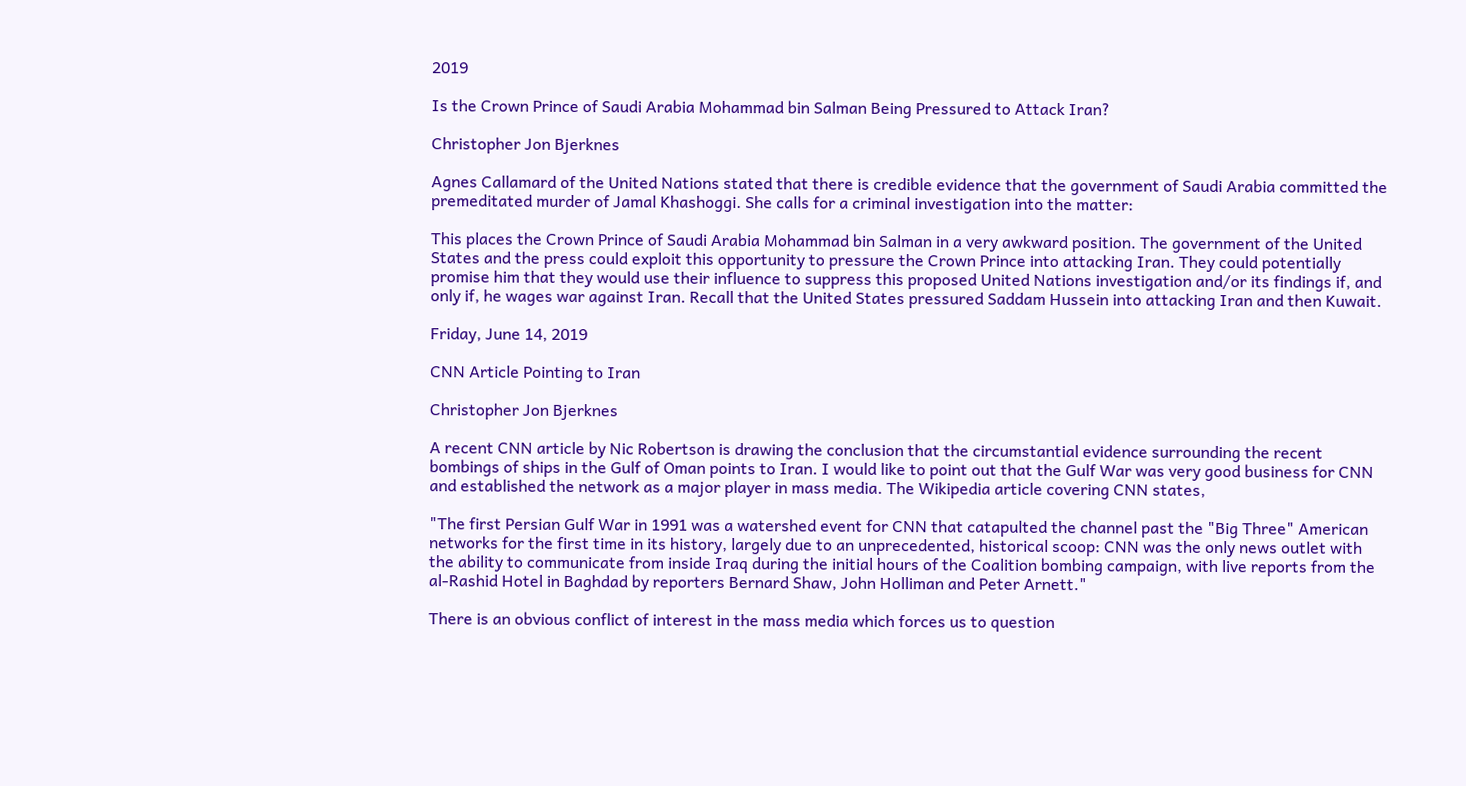2019

Is the Crown Prince of Saudi Arabia Mohammad bin Salman Being Pressured to Attack Iran?

Christopher Jon Bjerknes

Agnes Callamard of the United Nations stated that there is credible evidence that the government of Saudi Arabia committed the premeditated murder of Jamal Khashoggi. She calls for a criminal investigation into the matter:

This places the Crown Prince of Saudi Arabia Mohammad bin Salman in a very awkward position. The government of the United States and the press could exploit this opportunity to pressure the Crown Prince into attacking Iran. They could potentially promise him that they would use their influence to suppress this proposed United Nations investigation and/or its findings if, and only if, he wages war against Iran. Recall that the United States pressured Saddam Hussein into attacking Iran and then Kuwait.

Friday, June 14, 2019

CNN Article Pointing to Iran

Christopher Jon Bjerknes

A recent CNN article by Nic Robertson is drawing the conclusion that the circumstantial evidence surrounding the recent bombings of ships in the Gulf of Oman points to Iran. I would like to point out that the Gulf War was very good business for CNN and established the network as a major player in mass media. The Wikipedia article covering CNN states,

"The first Persian Gulf War in 1991 was a watershed event for CNN that catapulted the channel past the "Big Three" American networks for the first time in its history, largely due to an unprecedented, historical scoop: CNN was the only news outlet with the ability to communicate from inside Iraq during the initial hours of the Coalition bombing campaign, with live reports from the al-Rashid Hotel in Baghdad by reporters Bernard Shaw, John Holliman and Peter Arnett."

There is an obvious conflict of interest in the mass media which forces us to question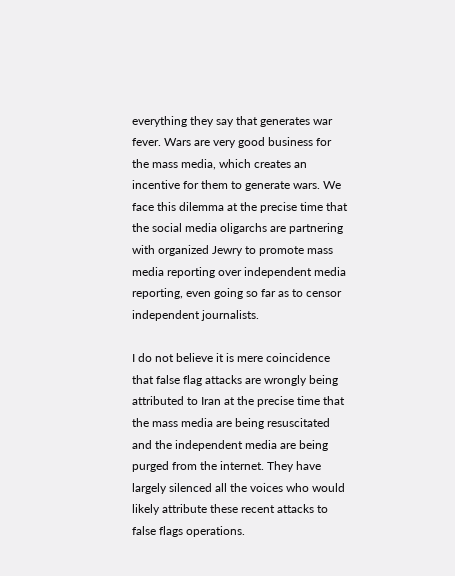everything they say that generates war fever. Wars are very good business for the mass media, which creates an incentive for them to generate wars. We face this dilemma at the precise time that the social media oligarchs are partnering with organized Jewry to promote mass media reporting over independent media reporting, even going so far as to censor independent journalists.

I do not believe it is mere coincidence that false flag attacks are wrongly being attributed to Iran at the precise time that the mass media are being resuscitated and the independent media are being purged from the internet. They have largely silenced all the voices who would likely attribute these recent attacks to false flags operations.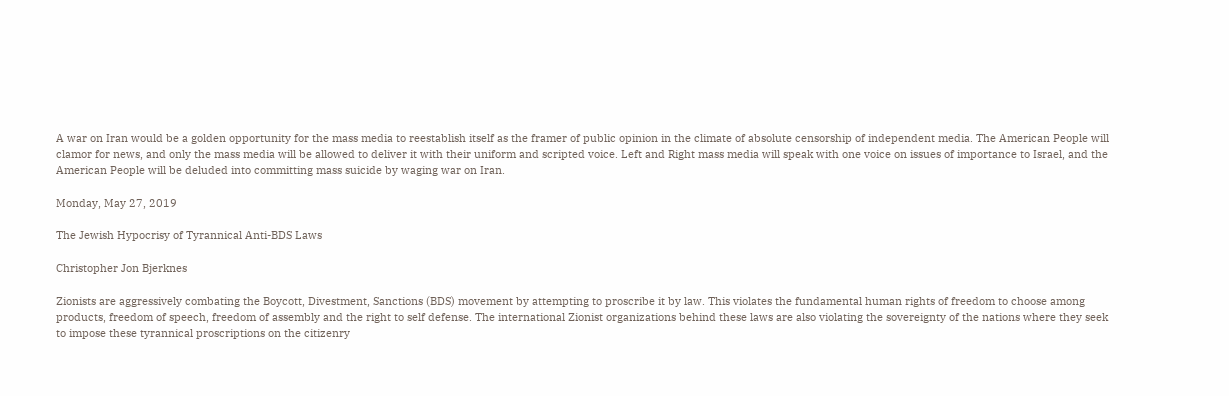A war on Iran would be a golden opportunity for the mass media to reestablish itself as the framer of public opinion in the climate of absolute censorship of independent media. The American People will clamor for news, and only the mass media will be allowed to deliver it with their uniform and scripted voice. Left and Right mass media will speak with one voice on issues of importance to Israel, and the American People will be deluded into committing mass suicide by waging war on Iran.

Monday, May 27, 2019

The Jewish Hypocrisy of Tyrannical Anti-BDS Laws

Christopher Jon Bjerknes

Zionists are aggressively combating the Boycott, Divestment, Sanctions (BDS) movement by attempting to proscribe it by law. This violates the fundamental human rights of freedom to choose among products, freedom of speech, freedom of assembly and the right to self defense. The international Zionist organizations behind these laws are also violating the sovereignty of the nations where they seek to impose these tyrannical proscriptions on the citizenry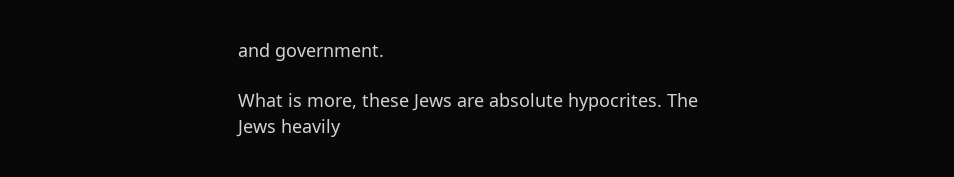and government.

What is more, these Jews are absolute hypocrites. The Jews heavily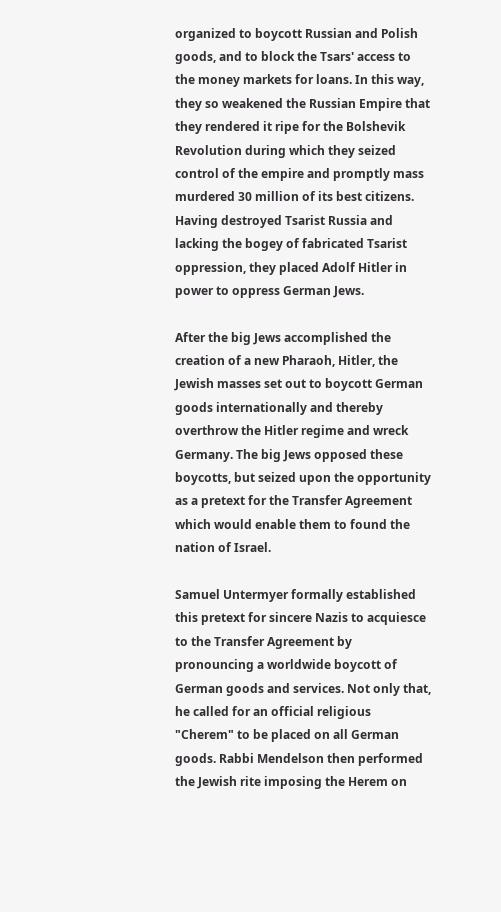organized to boycott Russian and Polish goods, and to block the Tsars' access to the money markets for loans. In this way, they so weakened the Russian Empire that they rendered it ripe for the Bolshevik Revolution during which they seized control of the empire and promptly mass murdered 30 million of its best citizens. Having destroyed Tsarist Russia and lacking the bogey of fabricated Tsarist oppression, they placed Adolf Hitler in power to oppress German Jews.

After the big Jews accomplished the creation of a new Pharaoh, Hitler, the Jewish masses set out to boycott German goods internationally and thereby overthrow the Hitler regime and wreck Germany. The big Jews opposed these boycotts, but seized upon the opportunity as a pretext for the Transfer Agreement which would enable them to found the nation of Israel.

Samuel Untermyer formally established this pretext for sincere Nazis to acquiesce to the Transfer Agreement by pronouncing a worldwide boycott of German goods and services. Not only that, he called for an official religious "Cherem" to be placed on all German goods. Rabbi Mendelson then performed the Jewish rite imposing the Herem on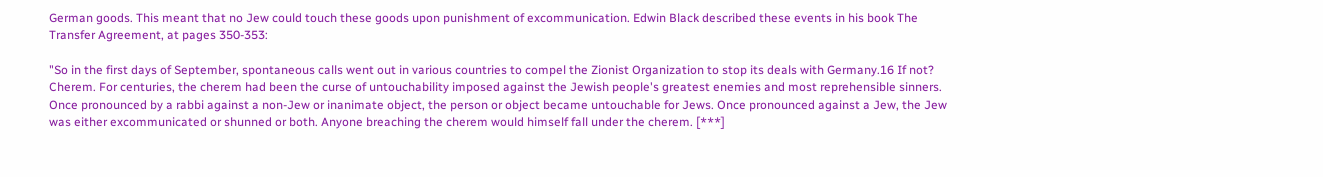German goods. This meant that no Jew could touch these goods upon punishment of excommunication. Edwin Black described these events in his book The Transfer Agreement, at pages 350-353:

"So in the first days of September, spontaneous calls went out in various countries to compel the Zionist Organization to stop its deals with Germany.16 If not? Cherem. For centuries, the cherem had been the curse of untouchability imposed against the Jewish people's greatest enemies and most reprehensible sinners. Once pronounced by a rabbi against a non-Jew or inanimate object, the person or object became untouchable for Jews. Once pronounced against a Jew, the Jew was either excommunicated or shunned or both. Anyone breaching the cherem would himself fall under the cherem. [***]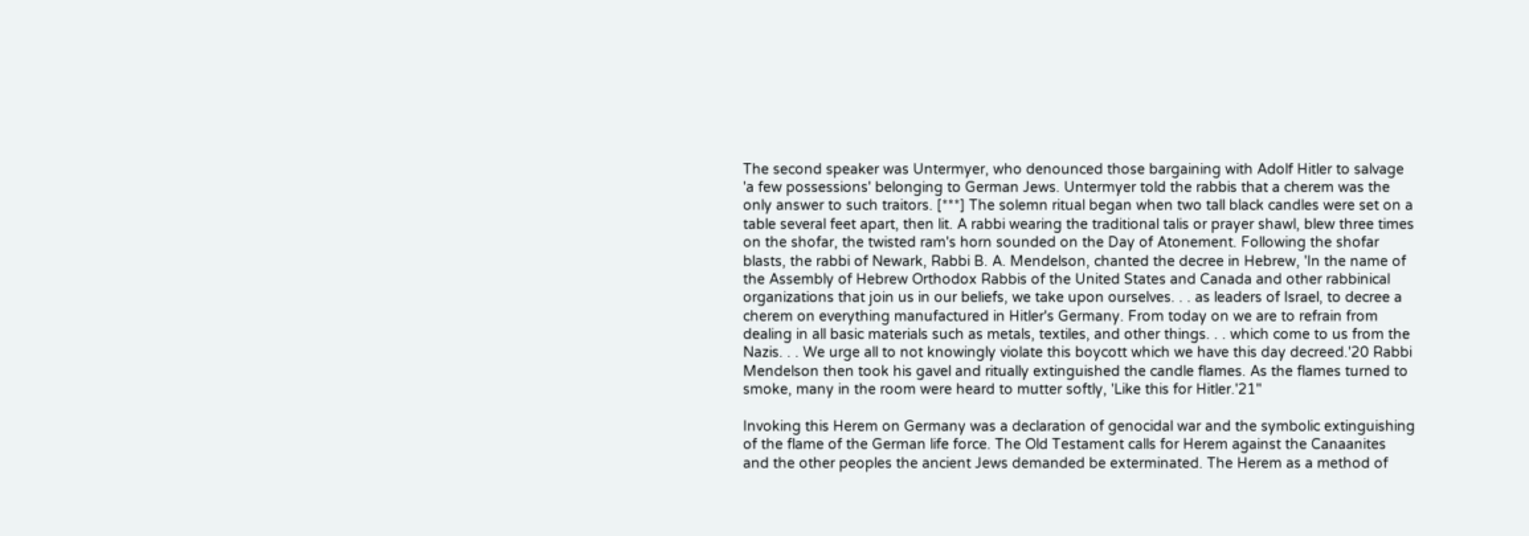The second speaker was Untermyer, who denounced those bargaining with Adolf Hitler to salvage 'a few possessions' belonging to German Jews. Untermyer told the rabbis that a cherem was the only answer to such traitors. [***] The solemn ritual began when two tall black candles were set on a table several feet apart, then lit. A rabbi wearing the traditional talis or prayer shawl, blew three times on the shofar, the twisted ram's horn sounded on the Day of Atonement. Following the shofar blasts, the rabbi of Newark, Rabbi B. A. Mendelson, chanted the decree in Hebrew, 'In the name of the Assembly of Hebrew Orthodox Rabbis of the United States and Canada and other rabbinical organizations that join us in our beliefs, we take upon ourselves. . . as leaders of Israel, to decree a cherem on everything manufactured in Hitler's Germany. From today on we are to refrain from dealing in all basic materials such as metals, textiles, and other things. . . which come to us from the Nazis. . . We urge all to not knowingly violate this boycott which we have this day decreed.'20 Rabbi Mendelson then took his gavel and ritually extinguished the candle flames. As the flames turned to smoke, many in the room were heard to mutter softly, 'Like this for Hitler.'21"

Invoking this Herem on Germany was a declaration of genocidal war and the symbolic extinguishing of the flame of the German life force. The Old Testament calls for Herem against the Canaanites and the other peoples the ancient Jews demanded be exterminated. The Herem as a method of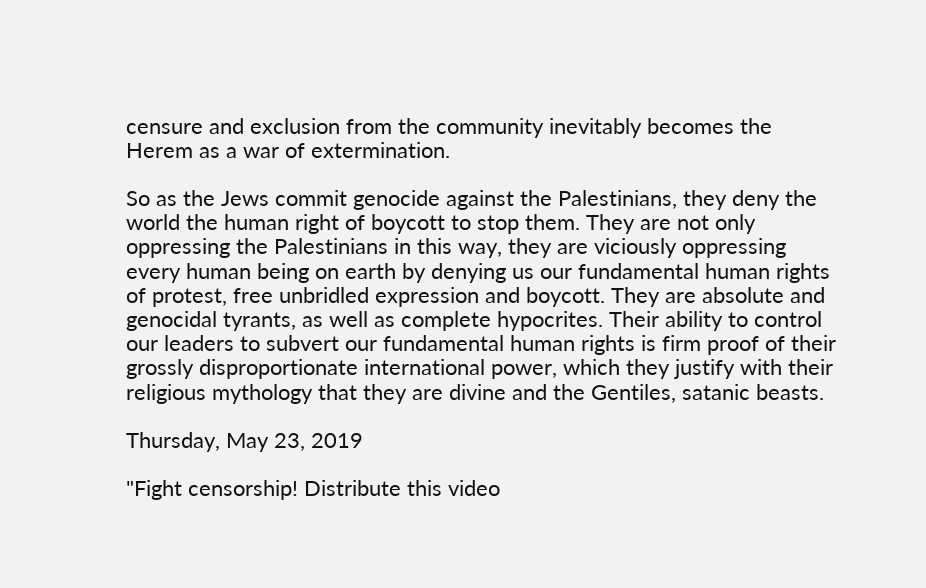censure and exclusion from the community inevitably becomes the Herem as a war of extermination.

So as the Jews commit genocide against the Palestinians, they deny the world the human right of boycott to stop them. They are not only oppressing the Palestinians in this way, they are viciously oppressing every human being on earth by denying us our fundamental human rights of protest, free unbridled expression and boycott. They are absolute and genocidal tyrants, as well as complete hypocrites. Their ability to control our leaders to subvert our fundamental human rights is firm proof of their grossly disproportionate international power, which they justify with their religious mythology that they are divine and the Gentiles, satanic beasts.

Thursday, May 23, 2019

"Fight censorship! Distribute this video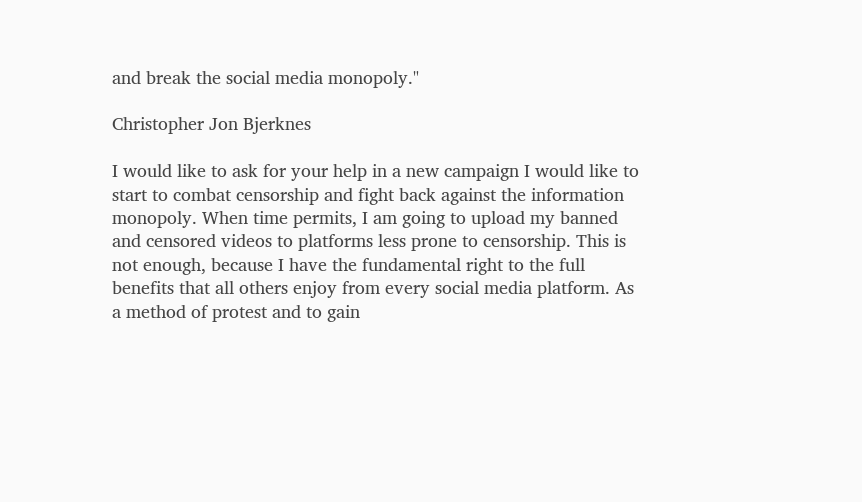and break the social media monopoly."

Christopher Jon Bjerknes

I would like to ask for your help in a new campaign I would like to start to combat censorship and fight back against the information monopoly. When time permits, I am going to upload my banned and censored videos to platforms less prone to censorship. This is not enough, because I have the fundamental right to the full benefits that all others enjoy from every social media platform. As a method of protest and to gain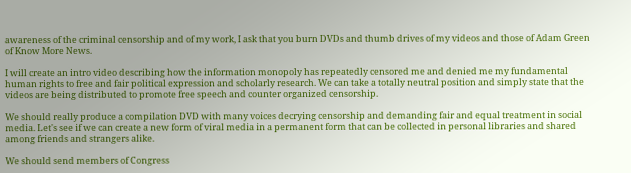awareness of the criminal censorship and of my work, I ask that you burn DVDs and thumb drives of my videos and those of Adam Green of Know More News.

I will create an intro video describing how the information monopoly has repeatedly censored me and denied me my fundamental human rights to free and fair political expression and scholarly research. We can take a totally neutral position and simply state that the videos are being distributed to promote free speech and counter organized censorship.

We should really produce a compilation DVD with many voices decrying censorship and demanding fair and equal treatment in social media. Let's see if we can create a new form of viral media in a permanent form that can be collected in personal libraries and shared among friends and strangers alike.

We should send members of Congress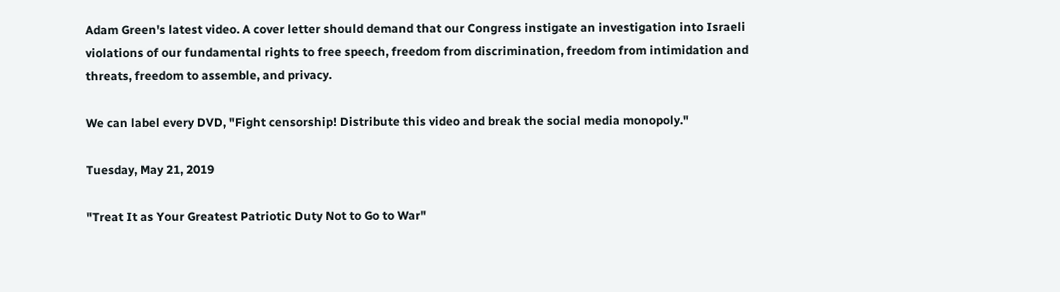Adam Green's latest video. A cover letter should demand that our Congress instigate an investigation into Israeli violations of our fundamental rights to free speech, freedom from discrimination, freedom from intimidation and threats, freedom to assemble, and privacy.

We can label every DVD, "Fight censorship! Distribute this video and break the social media monopoly."

Tuesday, May 21, 2019

"Treat It as Your Greatest Patriotic Duty Not to Go to War"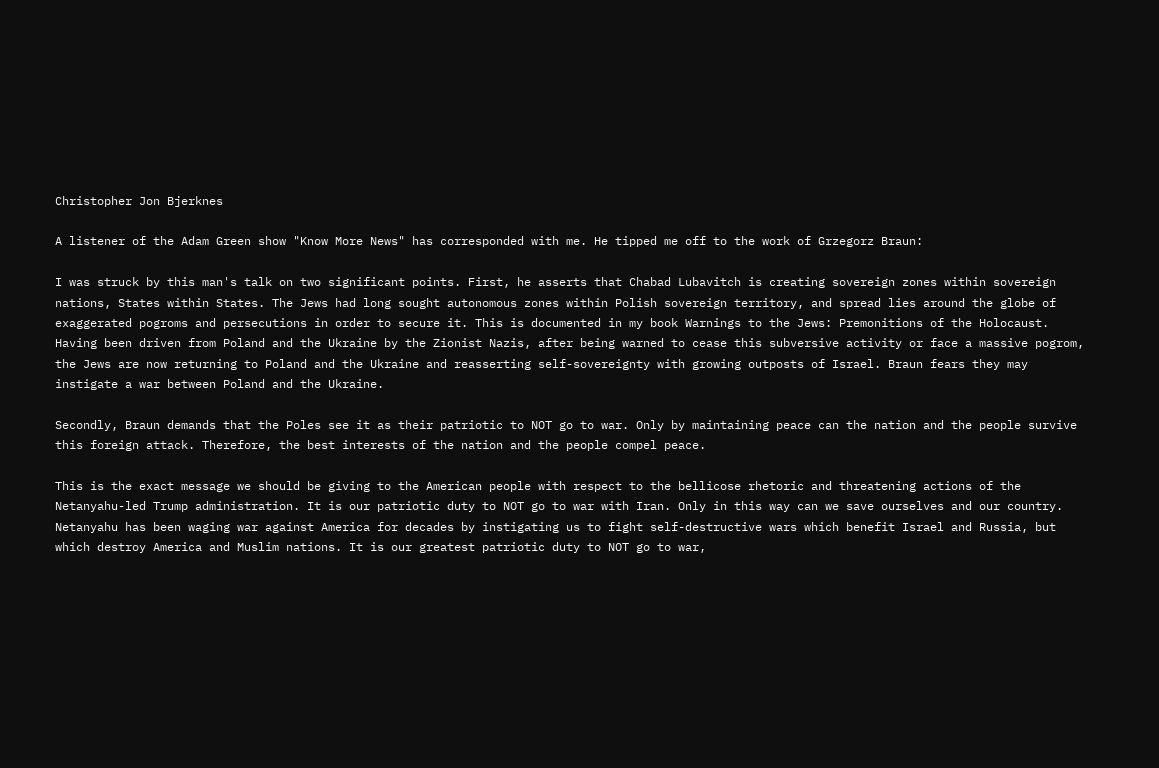Christopher Jon Bjerknes

A listener of the Adam Green show "Know More News" has corresponded with me. He tipped me off to the work of Grzegorz Braun:

I was struck by this man's talk on two significant points. First, he asserts that Chabad Lubavitch is creating sovereign zones within sovereign nations, States within States. The Jews had long sought autonomous zones within Polish sovereign territory, and spread lies around the globe of exaggerated pogroms and persecutions in order to secure it. This is documented in my book Warnings to the Jews: Premonitions of the Holocaust. Having been driven from Poland and the Ukraine by the Zionist Nazis, after being warned to cease this subversive activity or face a massive pogrom, the Jews are now returning to Poland and the Ukraine and reasserting self-sovereignty with growing outposts of Israel. Braun fears they may instigate a war between Poland and the Ukraine.

Secondly, Braun demands that the Poles see it as their patriotic to NOT go to war. Only by maintaining peace can the nation and the people survive this foreign attack. Therefore, the best interests of the nation and the people compel peace.

This is the exact message we should be giving to the American people with respect to the bellicose rhetoric and threatening actions of the Netanyahu-led Trump administration. It is our patriotic duty to NOT go to war with Iran. Only in this way can we save ourselves and our country. Netanyahu has been waging war against America for decades by instigating us to fight self-destructive wars which benefit Israel and Russia, but which destroy America and Muslim nations. It is our greatest patriotic duty to NOT go to war,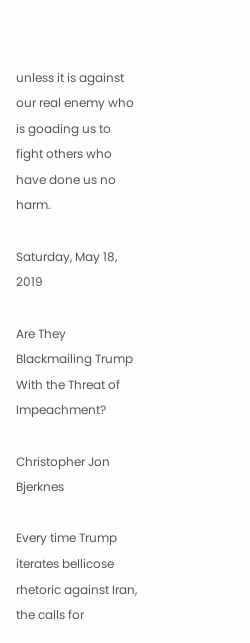unless it is against our real enemy who is goading us to fight others who have done us no harm.

Saturday, May 18, 2019

Are They Blackmailing Trump With the Threat of Impeachment?

Christopher Jon Bjerknes

Every time Trump iterates bellicose rhetoric against Iran, the calls for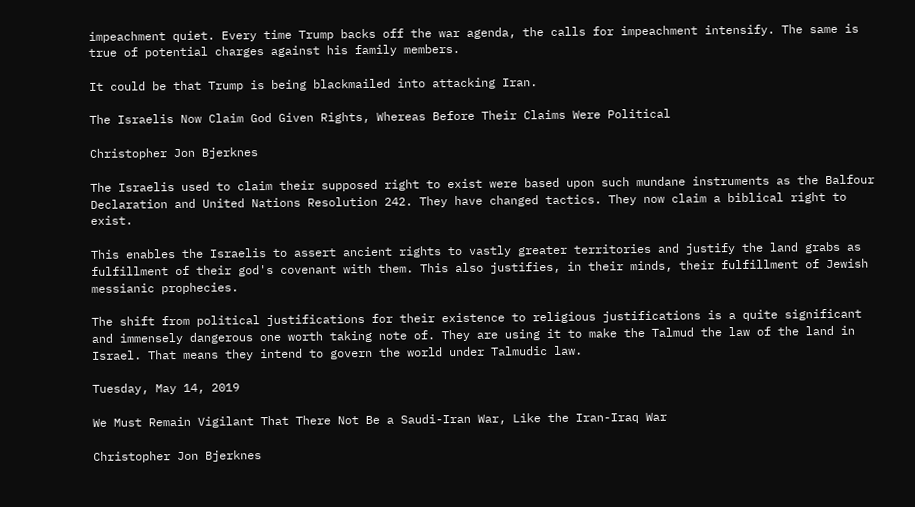impeachment quiet. Every time Trump backs off the war agenda, the calls for impeachment intensify. The same is true of potential charges against his family members.

It could be that Trump is being blackmailed into attacking Iran.

The Israelis Now Claim God Given Rights, Whereas Before Their Claims Were Political

Christopher Jon Bjerknes

The Israelis used to claim their supposed right to exist were based upon such mundane instruments as the Balfour Declaration and United Nations Resolution 242. They have changed tactics. They now claim a biblical right to exist.

This enables the Israelis to assert ancient rights to vastly greater territories and justify the land grabs as fulfillment of their god's covenant with them. This also justifies, in their minds, their fulfillment of Jewish messianic prophecies.

The shift from political justifications for their existence to religious justifications is a quite significant and immensely dangerous one worth taking note of. They are using it to make the Talmud the law of the land in Israel. That means they intend to govern the world under Talmudic law.

Tuesday, May 14, 2019

We Must Remain Vigilant That There Not Be a Saudi-Iran War, Like the Iran-Iraq War

Christopher Jon Bjerknes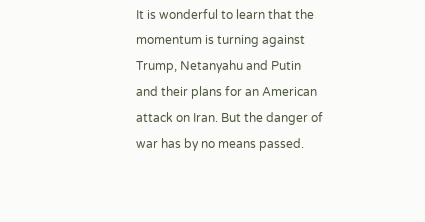It is wonderful to learn that the momentum is turning against Trump, Netanyahu and Putin and their plans for an American attack on Iran. But the danger of war has by no means passed.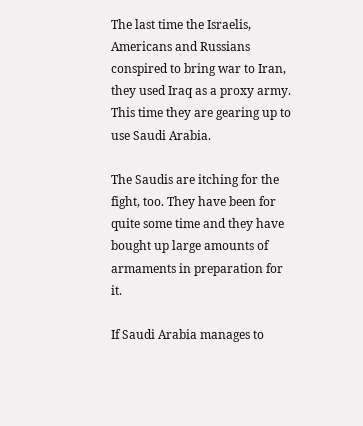The last time the Israelis, Americans and Russians conspired to bring war to Iran, they used Iraq as a proxy army. This time they are gearing up to use Saudi Arabia.

The Saudis are itching for the fight, too. They have been for quite some time and they have bought up large amounts of armaments in preparation for it.

If Saudi Arabia manages to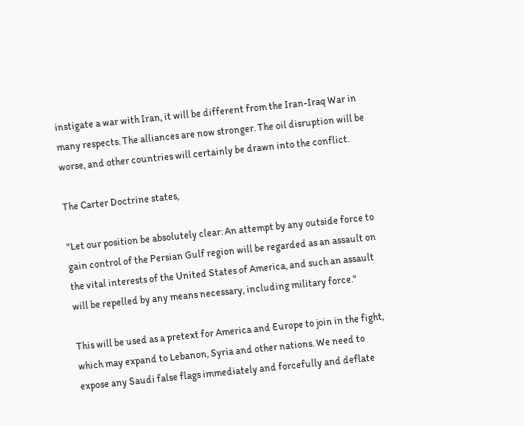instigate a war with Iran, it will be different from the Iran-Iraq War in many respects. The alliances are now stronger. The oil disruption will be worse, and other countries will certainly be drawn into the conflict.

The Carter Doctrine states,

"Let our position be absolutely clear: An attempt by any outside force to gain control of the Persian Gulf region will be regarded as an assault on the vital interests of the United States of America, and such an assault will be repelled by any means necessary, including military force."

This will be used as a pretext for America and Europe to join in the fight, which may expand to Lebanon, Syria and other nations. We need to expose any Saudi false flags immediately and forcefully and deflate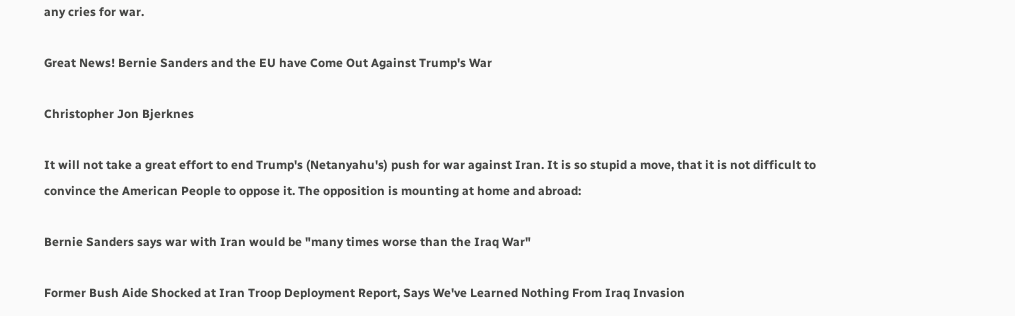any cries for war.

Great News! Bernie Sanders and the EU have Come Out Against Trump's War

Christopher Jon Bjerknes

It will not take a great effort to end Trump's (Netanyahu's) push for war against Iran. It is so stupid a move, that it is not difficult to convince the American People to oppose it. The opposition is mounting at home and abroad:

Bernie Sanders says war with Iran would be "many times worse than the Iraq War"

Former Bush Aide Shocked at Iran Troop Deployment Report, Says We've Learned Nothing From Iraq Invasion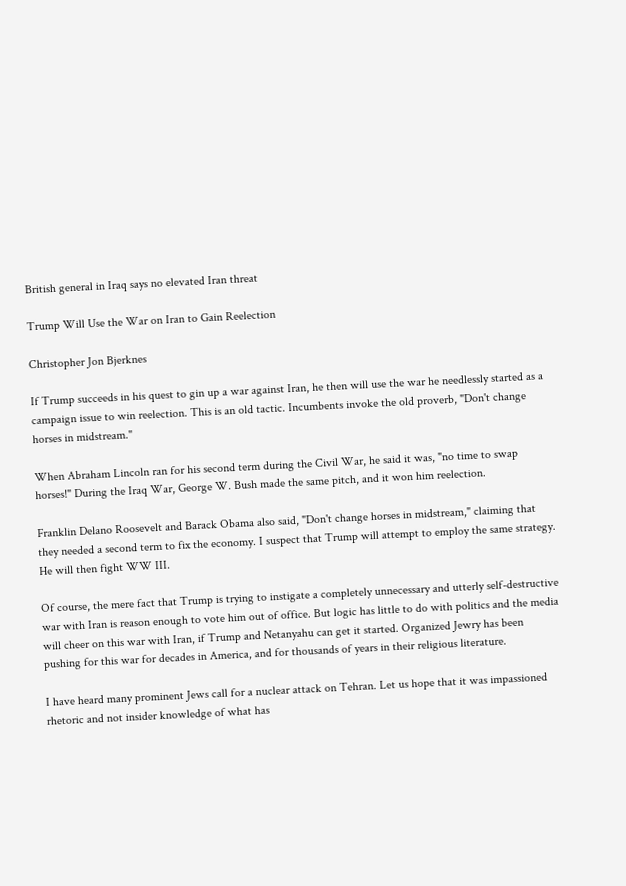British general in Iraq says no elevated Iran threat

Trump Will Use the War on Iran to Gain Reelection

Christopher Jon Bjerknes

If Trump succeeds in his quest to gin up a war against Iran, he then will use the war he needlessly started as a campaign issue to win reelection. This is an old tactic. Incumbents invoke the old proverb, "Don't change horses in midstream."

When Abraham Lincoln ran for his second term during the Civil War, he said it was, "no time to swap horses!" During the Iraq War, George W. Bush made the same pitch, and it won him reelection.

Franklin Delano Roosevelt and Barack Obama also said, "Don't change horses in midstream," claiming that they needed a second term to fix the economy. I suspect that Trump will attempt to employ the same strategy. He will then fight WW III.

Of course, the mere fact that Trump is trying to instigate a completely unnecessary and utterly self-destructive war with Iran is reason enough to vote him out of office. But logic has little to do with politics and the media will cheer on this war with Iran, if Trump and Netanyahu can get it started. Organized Jewry has been pushing for this war for decades in America, and for thousands of years in their religious literature.

I have heard many prominent Jews call for a nuclear attack on Tehran. Let us hope that it was impassioned rhetoric and not insider knowledge of what has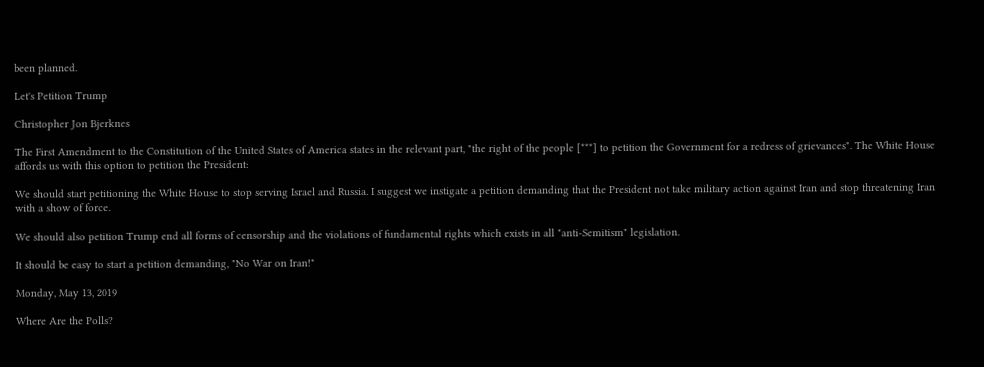been planned.

Let's Petition Trump

Christopher Jon Bjerknes

The First Amendment to the Constitution of the United States of America states in the relevant part, "the right of the people [***] to petition the Government for a redress of grievances". The White House affords us with this option to petition the President:

We should start petitioning the White House to stop serving Israel and Russia. I suggest we instigate a petition demanding that the President not take military action against Iran and stop threatening Iran with a show of force.

We should also petition Trump end all forms of censorship and the violations of fundamental rights which exists in all "anti-Semitism" legislation.

It should be easy to start a petition demanding, "No War on Iran!"

Monday, May 13, 2019

Where Are the Polls?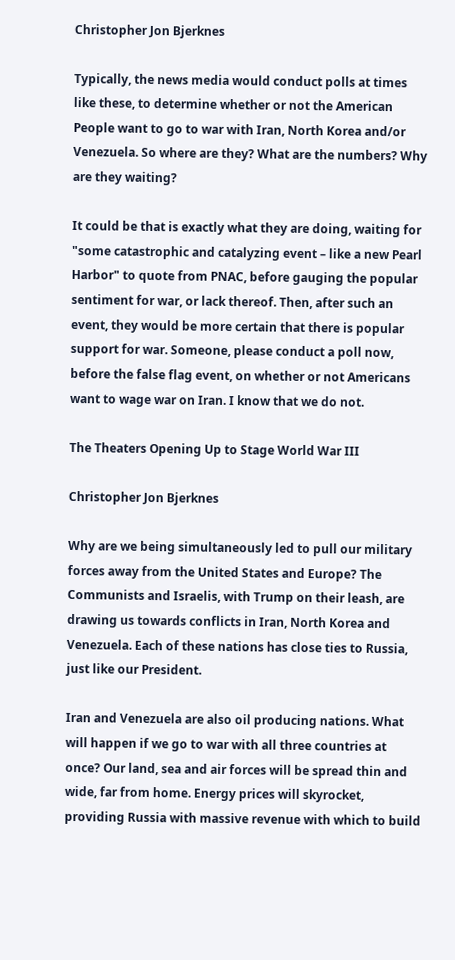Christopher Jon Bjerknes

Typically, the news media would conduct polls at times like these, to determine whether or not the American People want to go to war with Iran, North Korea and/or Venezuela. So where are they? What are the numbers? Why are they waiting?

It could be that is exactly what they are doing, waiting for "some catastrophic and catalyzing event – like a new Pearl Harbor" to quote from PNAC, before gauging the popular sentiment for war, or lack thereof. Then, after such an event, they would be more certain that there is popular support for war. Someone, please conduct a poll now, before the false flag event, on whether or not Americans want to wage war on Iran. I know that we do not.

The Theaters Opening Up to Stage World War III

Christopher Jon Bjerknes

Why are we being simultaneously led to pull our military forces away from the United States and Europe? The Communists and Israelis, with Trump on their leash, are drawing us towards conflicts in Iran, North Korea and Venezuela. Each of these nations has close ties to Russia, just like our President.

Iran and Venezuela are also oil producing nations. What will happen if we go to war with all three countries at once? Our land, sea and air forces will be spread thin and wide, far from home. Energy prices will skyrocket, providing Russia with massive revenue with which to build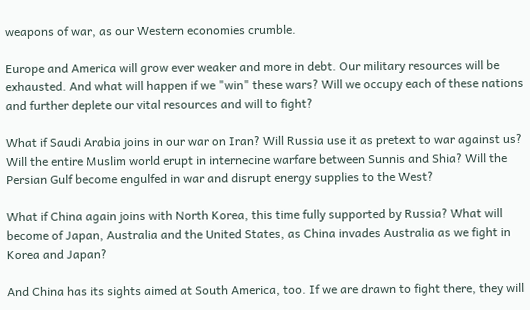weapons of war, as our Western economies crumble.

Europe and America will grow ever weaker and more in debt. Our military resources will be exhausted. And what will happen if we "win" these wars? Will we occupy each of these nations and further deplete our vital resources and will to fight?

What if Saudi Arabia joins in our war on Iran? Will Russia use it as pretext to war against us? Will the entire Muslim world erupt in internecine warfare between Sunnis and Shia? Will the Persian Gulf become engulfed in war and disrupt energy supplies to the West?

What if China again joins with North Korea, this time fully supported by Russia? What will become of Japan, Australia and the United States, as China invades Australia as we fight in Korea and Japan?

And China has its sights aimed at South America, too. If we are drawn to fight there, they will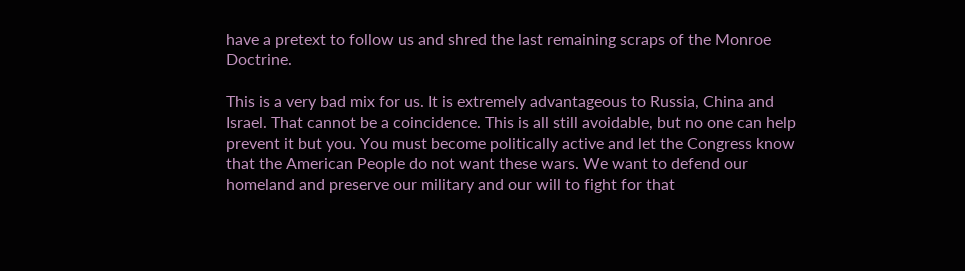have a pretext to follow us and shred the last remaining scraps of the Monroe Doctrine.

This is a very bad mix for us. It is extremely advantageous to Russia, China and Israel. That cannot be a coincidence. This is all still avoidable, but no one can help prevent it but you. You must become politically active and let the Congress know that the American People do not want these wars. We want to defend our homeland and preserve our military and our will to fight for that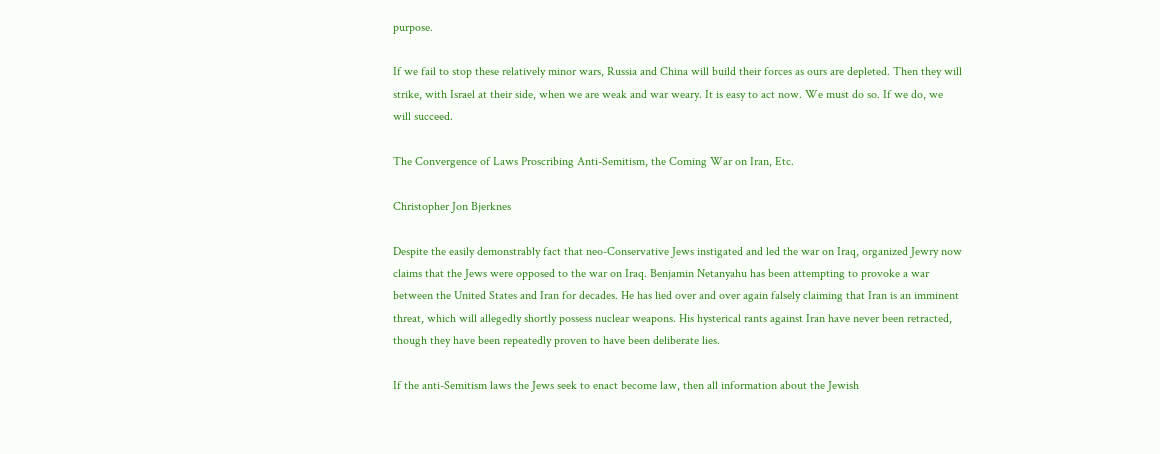purpose.

If we fail to stop these relatively minor wars, Russia and China will build their forces as ours are depleted. Then they will strike, with Israel at their side, when we are weak and war weary. It is easy to act now. We must do so. If we do, we will succeed.

The Convergence of Laws Proscribing Anti-Semitism, the Coming War on Iran, Etc.

Christopher Jon Bjerknes

Despite the easily demonstrably fact that neo-Conservative Jews instigated and led the war on Iraq, organized Jewry now claims that the Jews were opposed to the war on Iraq. Benjamin Netanyahu has been attempting to provoke a war between the United States and Iran for decades. He has lied over and over again falsely claiming that Iran is an imminent threat, which will allegedly shortly possess nuclear weapons. His hysterical rants against Iran have never been retracted, though they have been repeatedly proven to have been deliberate lies.

If the anti-Semitism laws the Jews seek to enact become law, then all information about the Jewish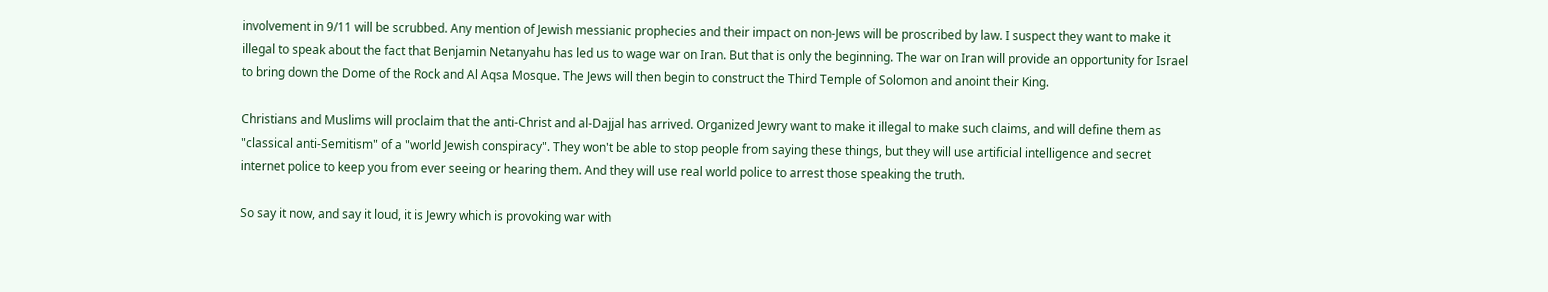involvement in 9/11 will be scrubbed. Any mention of Jewish messianic prophecies and their impact on non-Jews will be proscribed by law. I suspect they want to make it illegal to speak about the fact that Benjamin Netanyahu has led us to wage war on Iran. But that is only the beginning. The war on Iran will provide an opportunity for Israel to bring down the Dome of the Rock and Al Aqsa Mosque. The Jews will then begin to construct the Third Temple of Solomon and anoint their King.

Christians and Muslims will proclaim that the anti-Christ and al-Dajjal has arrived. Organized Jewry want to make it illegal to make such claims, and will define them as "classical anti-Semitism" of a "world Jewish conspiracy". They won't be able to stop people from saying these things, but they will use artificial intelligence and secret internet police to keep you from ever seeing or hearing them. And they will use real world police to arrest those speaking the truth.

So say it now, and say it loud, it is Jewry which is provoking war with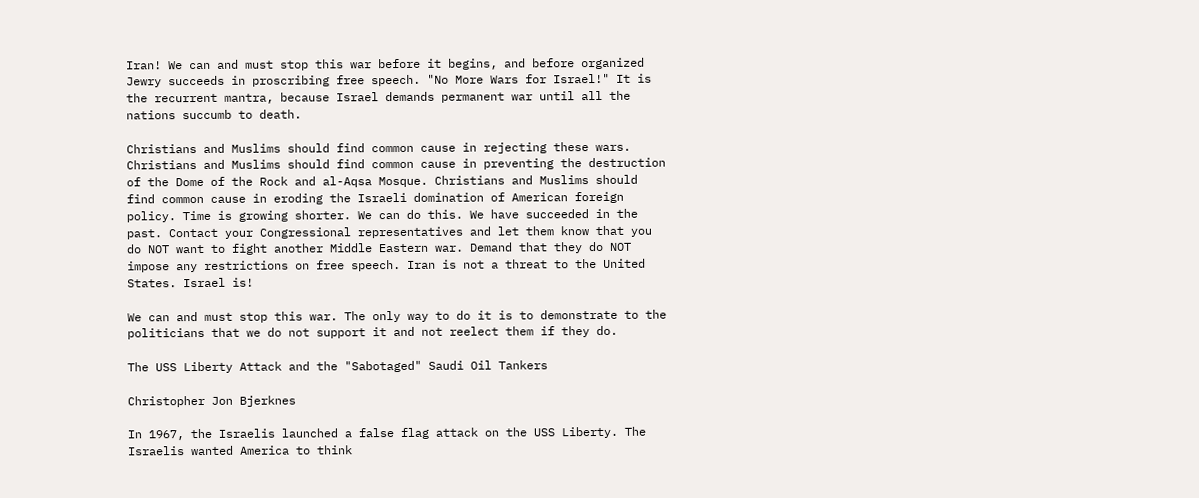Iran! We can and must stop this war before it begins, and before organized Jewry succeeds in proscribing free speech. "No More Wars for Israel!" It is the recurrent mantra, because Israel demands permanent war until all the nations succumb to death.

Christians and Muslims should find common cause in rejecting these wars. Christians and Muslims should find common cause in preventing the destruction of the Dome of the Rock and al-Aqsa Mosque. Christians and Muslims should find common cause in eroding the Israeli domination of American foreign policy. Time is growing shorter. We can do this. We have succeeded in the past. Contact your Congressional representatives and let them know that you do NOT want to fight another Middle Eastern war. Demand that they do NOT impose any restrictions on free speech. Iran is not a threat to the United States. Israel is!

We can and must stop this war. The only way to do it is to demonstrate to the politicians that we do not support it and not reelect them if they do.

The USS Liberty Attack and the "Sabotaged" Saudi Oil Tankers

Christopher Jon Bjerknes

In 1967, the Israelis launched a false flag attack on the USS Liberty. The Israelis wanted America to think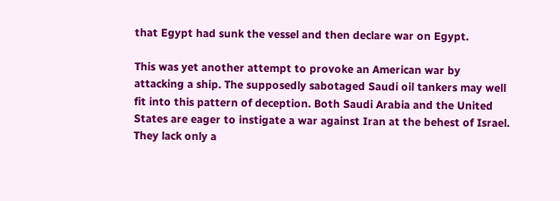that Egypt had sunk the vessel and then declare war on Egypt.

This was yet another attempt to provoke an American war by attacking a ship. The supposedly sabotaged Saudi oil tankers may well fit into this pattern of deception. Both Saudi Arabia and the United States are eager to instigate a war against Iran at the behest of Israel. They lack only a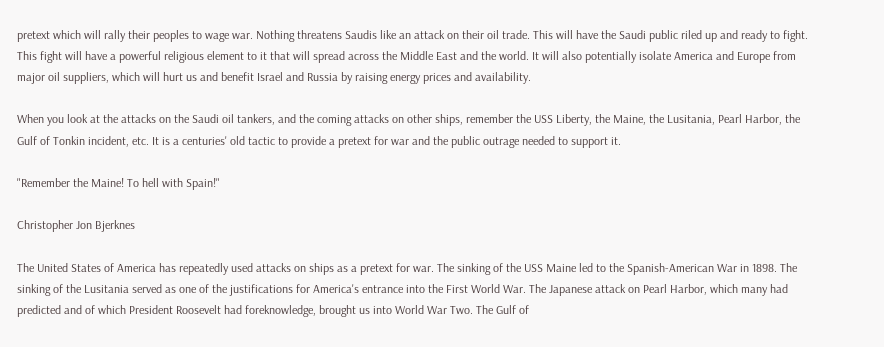pretext which will rally their peoples to wage war. Nothing threatens Saudis like an attack on their oil trade. This will have the Saudi public riled up and ready to fight. This fight will have a powerful religious element to it that will spread across the Middle East and the world. It will also potentially isolate America and Europe from major oil suppliers, which will hurt us and benefit Israel and Russia by raising energy prices and availability.

When you look at the attacks on the Saudi oil tankers, and the coming attacks on other ships, remember the USS Liberty, the Maine, the Lusitania, Pearl Harbor, the Gulf of Tonkin incident, etc. It is a centuries' old tactic to provide a pretext for war and the public outrage needed to support it.

"Remember the Maine! To hell with Spain!"

Christopher Jon Bjerknes

The United States of America has repeatedly used attacks on ships as a pretext for war. The sinking of the USS Maine led to the Spanish-American War in 1898. The sinking of the Lusitania served as one of the justifications for America's entrance into the First World War. The Japanese attack on Pearl Harbor, which many had predicted and of which President Roosevelt had foreknowledge, brought us into World War Two. The Gulf of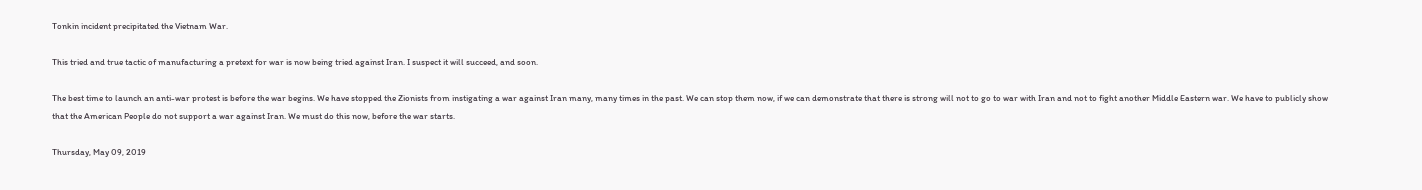Tonkin incident precipitated the Vietnam War.

This tried and true tactic of manufacturing a pretext for war is now being tried against Iran. I suspect it will succeed, and soon.

The best time to launch an anti-war protest is before the war begins. We have stopped the Zionists from instigating a war against Iran many, many times in the past. We can stop them now, if we can demonstrate that there is strong will not to go to war with Iran and not to fight another Middle Eastern war. We have to publicly show that the American People do not support a war against Iran. We must do this now, before the war starts.

Thursday, May 09, 2019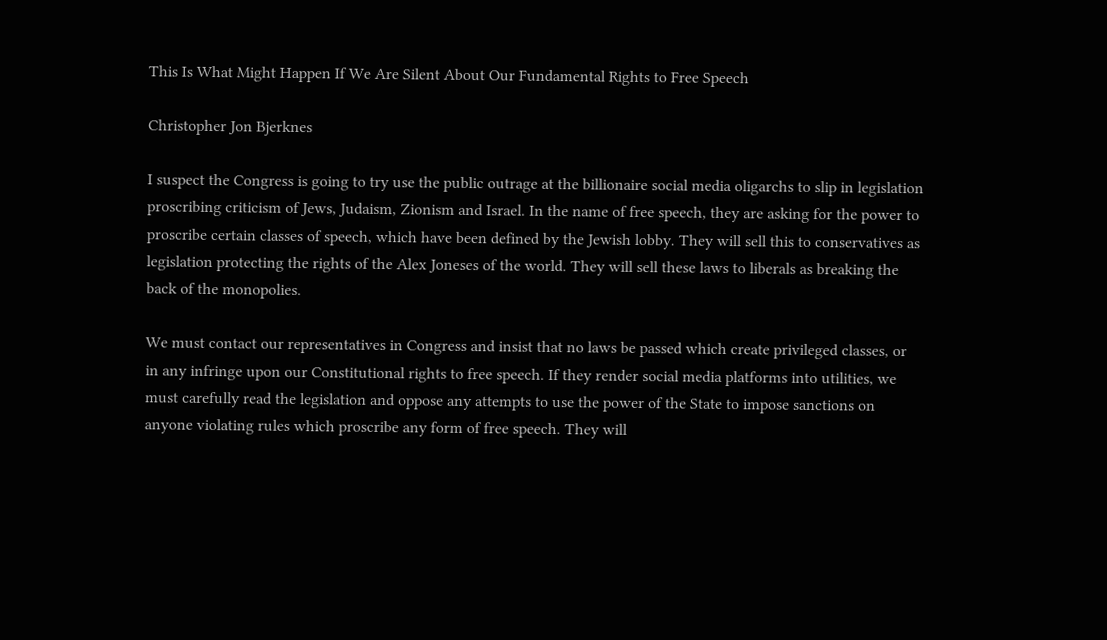This Is What Might Happen If We Are Silent About Our Fundamental Rights to Free Speech

Christopher Jon Bjerknes

I suspect the Congress is going to try use the public outrage at the billionaire social media oligarchs to slip in legislation proscribing criticism of Jews, Judaism, Zionism and Israel. In the name of free speech, they are asking for the power to proscribe certain classes of speech, which have been defined by the Jewish lobby. They will sell this to conservatives as legislation protecting the rights of the Alex Joneses of the world. They will sell these laws to liberals as breaking the back of the monopolies.

We must contact our representatives in Congress and insist that no laws be passed which create privileged classes, or in any infringe upon our Constitutional rights to free speech. If they render social media platforms into utilities, we must carefully read the legislation and oppose any attempts to use the power of the State to impose sanctions on anyone violating rules which proscribe any form of free speech. They will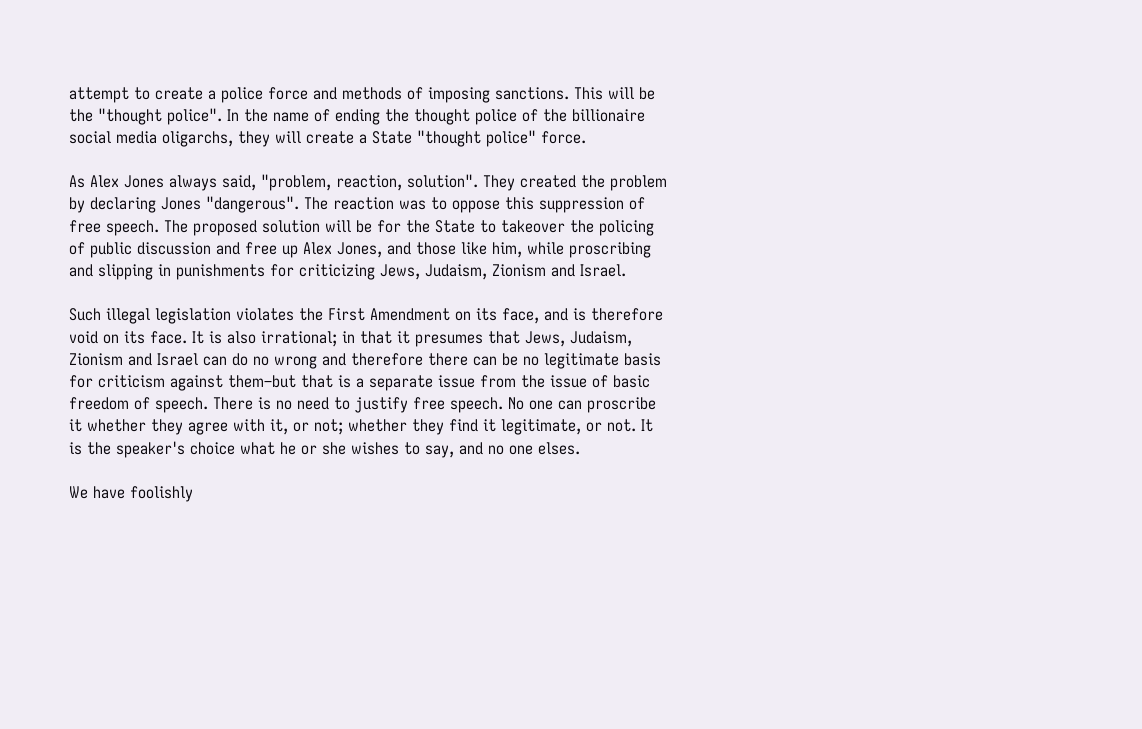attempt to create a police force and methods of imposing sanctions. This will be the "thought police". In the name of ending the thought police of the billionaire social media oligarchs, they will create a State "thought police" force.

As Alex Jones always said, "problem, reaction, solution". They created the problem by declaring Jones "dangerous". The reaction was to oppose this suppression of free speech. The proposed solution will be for the State to takeover the policing of public discussion and free up Alex Jones, and those like him, while proscribing and slipping in punishments for criticizing Jews, Judaism, Zionism and Israel.

Such illegal legislation violates the First Amendment on its face, and is therefore void on its face. It is also irrational; in that it presumes that Jews, Judaism, Zionism and Israel can do no wrong and therefore there can be no legitimate basis for criticism against them–but that is a separate issue from the issue of basic freedom of speech. There is no need to justify free speech. No one can proscribe it whether they agree with it, or not; whether they find it legitimate, or not. It is the speaker's choice what he or she wishes to say, and no one elses.

We have foolishly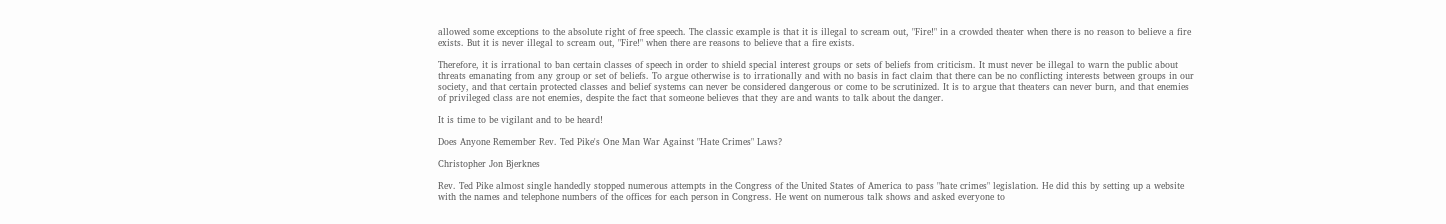allowed some exceptions to the absolute right of free speech. The classic example is that it is illegal to scream out, "Fire!" in a crowded theater when there is no reason to believe a fire exists. But it is never illegal to scream out, "Fire!" when there are reasons to believe that a fire exists.

Therefore, it is irrational to ban certain classes of speech in order to shield special interest groups or sets of beliefs from criticism. It must never be illegal to warn the public about threats emanating from any group or set of beliefs. To argue otherwise is to irrationally and with no basis in fact claim that there can be no conflicting interests between groups in our society, and that certain protected classes and belief systems can never be considered dangerous or come to be scrutinized. It is to argue that theaters can never burn, and that enemies of privileged class are not enemies, despite the fact that someone believes that they are and wants to talk about the danger.

It is time to be vigilant and to be heard!

Does Anyone Remember Rev. Ted Pike's One Man War Against "Hate Crimes" Laws?

Christopher Jon Bjerknes

Rev. Ted Pike almost single handedly stopped numerous attempts in the Congress of the United States of America to pass "hate crimes" legislation. He did this by setting up a website with the names and telephone numbers of the offices for each person in Congress. He went on numerous talk shows and asked everyone to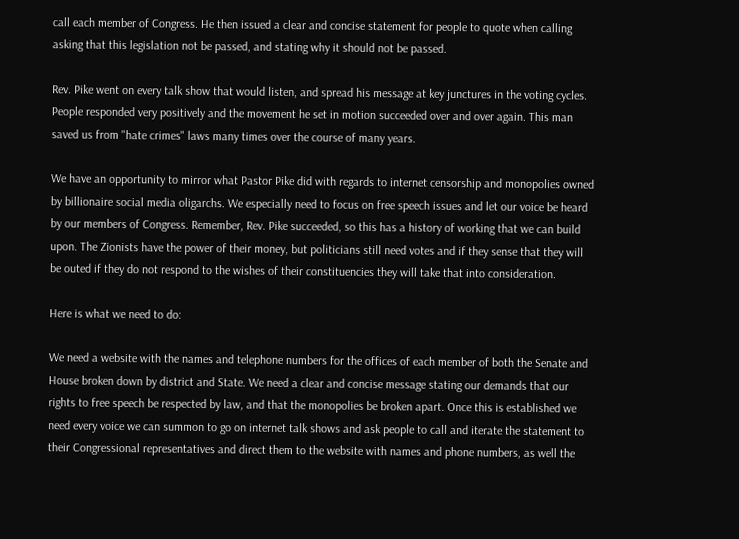call each member of Congress. He then issued a clear and concise statement for people to quote when calling asking that this legislation not be passed, and stating why it should not be passed.

Rev. Pike went on every talk show that would listen, and spread his message at key junctures in the voting cycles. People responded very positively and the movement he set in motion succeeded over and over again. This man saved us from "hate crimes" laws many times over the course of many years.

We have an opportunity to mirror what Pastor Pike did with regards to internet censorship and monopolies owned by billionaire social media oligarchs. We especially need to focus on free speech issues and let our voice be heard by our members of Congress. Remember, Rev. Pike succeeded, so this has a history of working that we can build upon. The Zionists have the power of their money, but politicians still need votes and if they sense that they will be outed if they do not respond to the wishes of their constituencies they will take that into consideration.

Here is what we need to do:

We need a website with the names and telephone numbers for the offices of each member of both the Senate and House broken down by district and State. We need a clear and concise message stating our demands that our rights to free speech be respected by law, and that the monopolies be broken apart. Once this is established we need every voice we can summon to go on internet talk shows and ask people to call and iterate the statement to their Congressional representatives and direct them to the website with names and phone numbers, as well the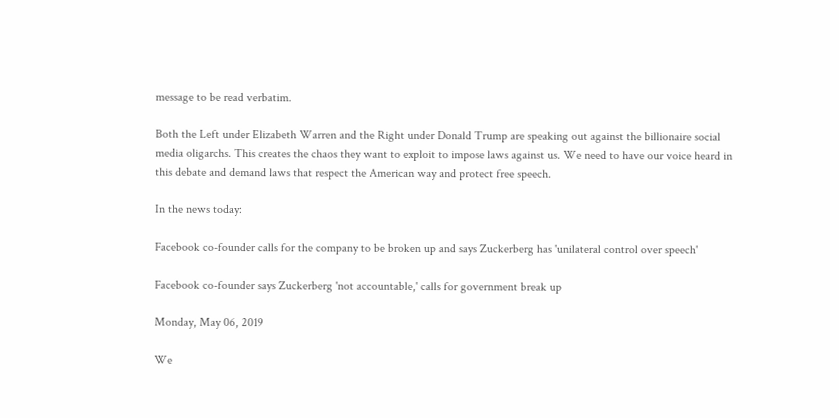message to be read verbatim.

Both the Left under Elizabeth Warren and the Right under Donald Trump are speaking out against the billionaire social media oligarchs. This creates the chaos they want to exploit to impose laws against us. We need to have our voice heard in this debate and demand laws that respect the American way and protect free speech.

In the news today:

Facebook co-founder calls for the company to be broken up and says Zuckerberg has 'unilateral control over speech'

Facebook co-founder says Zuckerberg 'not accountable,' calls for government break up

Monday, May 06, 2019

We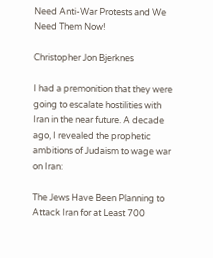Need Anti-War Protests and We Need Them Now!

Christopher Jon Bjerknes

I had a premonition that they were going to escalate hostilities with Iran in the near future. A decade ago, I revealed the prophetic ambitions of Judaism to wage war on Iran:

The Jews Have Been Planning to Attack Iran for at Least 700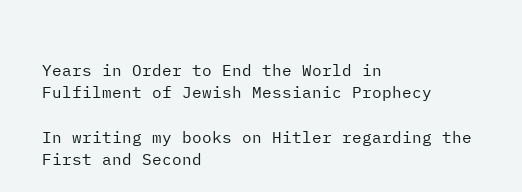Years in Order to End the World in Fulfilment of Jewish Messianic Prophecy

In writing my books on Hitler regarding the First and Second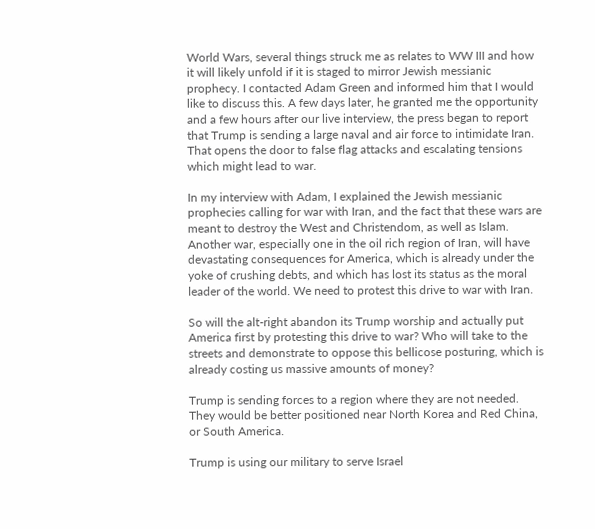World Wars, several things struck me as relates to WW III and how it will likely unfold if it is staged to mirror Jewish messianic prophecy. I contacted Adam Green and informed him that I would like to discuss this. A few days later, he granted me the opportunity and a few hours after our live interview, the press began to report that Trump is sending a large naval and air force to intimidate Iran. That opens the door to false flag attacks and escalating tensions which might lead to war.

In my interview with Adam, I explained the Jewish messianic prophecies calling for war with Iran, and the fact that these wars are meant to destroy the West and Christendom, as well as Islam. Another war, especially one in the oil rich region of Iran, will have devastating consequences for America, which is already under the yoke of crushing debts, and which has lost its status as the moral leader of the world. We need to protest this drive to war with Iran.

So will the alt-right abandon its Trump worship and actually put America first by protesting this drive to war? Who will take to the streets and demonstrate to oppose this bellicose posturing, which is already costing us massive amounts of money?

Trump is sending forces to a region where they are not needed. They would be better positioned near North Korea and Red China, or South America.

Trump is using our military to serve Israel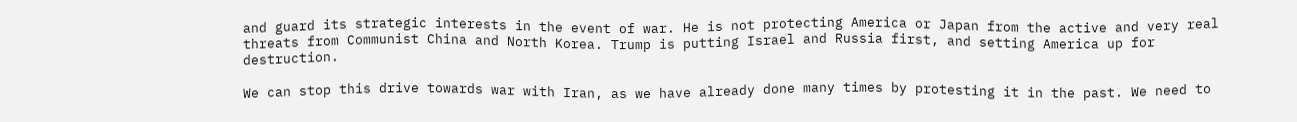and guard its strategic interests in the event of war. He is not protecting America or Japan from the active and very real threats from Communist China and North Korea. Trump is putting Israel and Russia first, and setting America up for destruction.

We can stop this drive towards war with Iran, as we have already done many times by protesting it in the past. We need to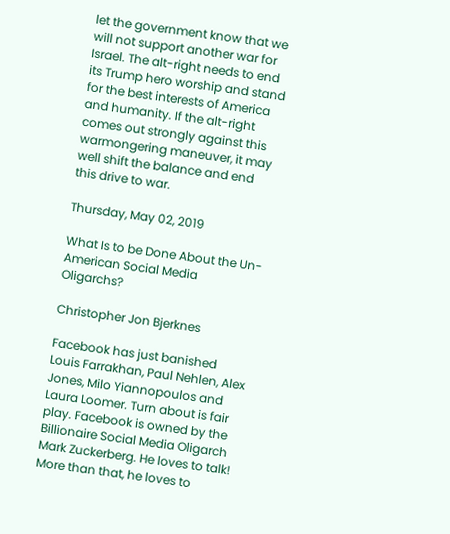let the government know that we will not support another war for Israel. The alt-right needs to end its Trump hero worship and stand for the best interests of America and humanity. If the alt-right comes out strongly against this warmongering maneuver, it may well shift the balance and end this drive to war.

Thursday, May 02, 2019

What Is to be Done About the Un-American Social Media Oligarchs?

Christopher Jon Bjerknes

Facebook has just banished Louis Farrakhan, Paul Nehlen, Alex Jones, Milo Yiannopoulos and Laura Loomer. Turn about is fair play. Facebook is owned by the Billionaire Social Media Oligarch Mark Zuckerberg. He loves to talk! More than that, he loves to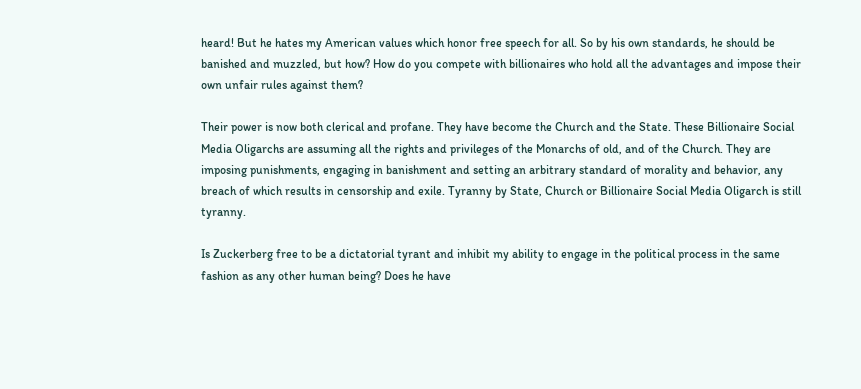heard! But he hates my American values which honor free speech for all. So by his own standards, he should be banished and muzzled, but how? How do you compete with billionaires who hold all the advantages and impose their own unfair rules against them?

Their power is now both clerical and profane. They have become the Church and the State. These Billionaire Social Media Oligarchs are assuming all the rights and privileges of the Monarchs of old, and of the Church. They are imposing punishments, engaging in banishment and setting an arbitrary standard of morality and behavior, any breach of which results in censorship and exile. Tyranny by State, Church or Billionaire Social Media Oligarch is still tyranny.

Is Zuckerberg free to be a dictatorial tyrant and inhibit my ability to engage in the political process in the same fashion as any other human being? Does he have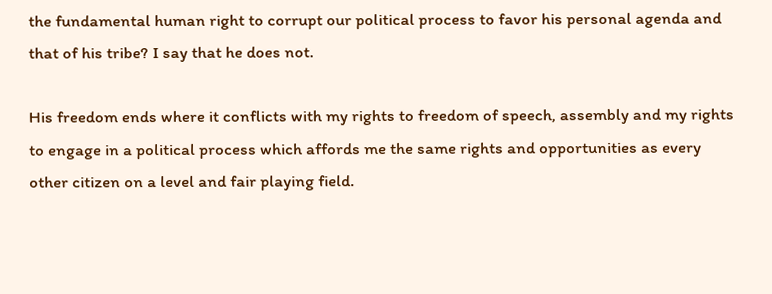the fundamental human right to corrupt our political process to favor his personal agenda and that of his tribe? I say that he does not.

His freedom ends where it conflicts with my rights to freedom of speech, assembly and my rights to engage in a political process which affords me the same rights and opportunities as every other citizen on a level and fair playing field.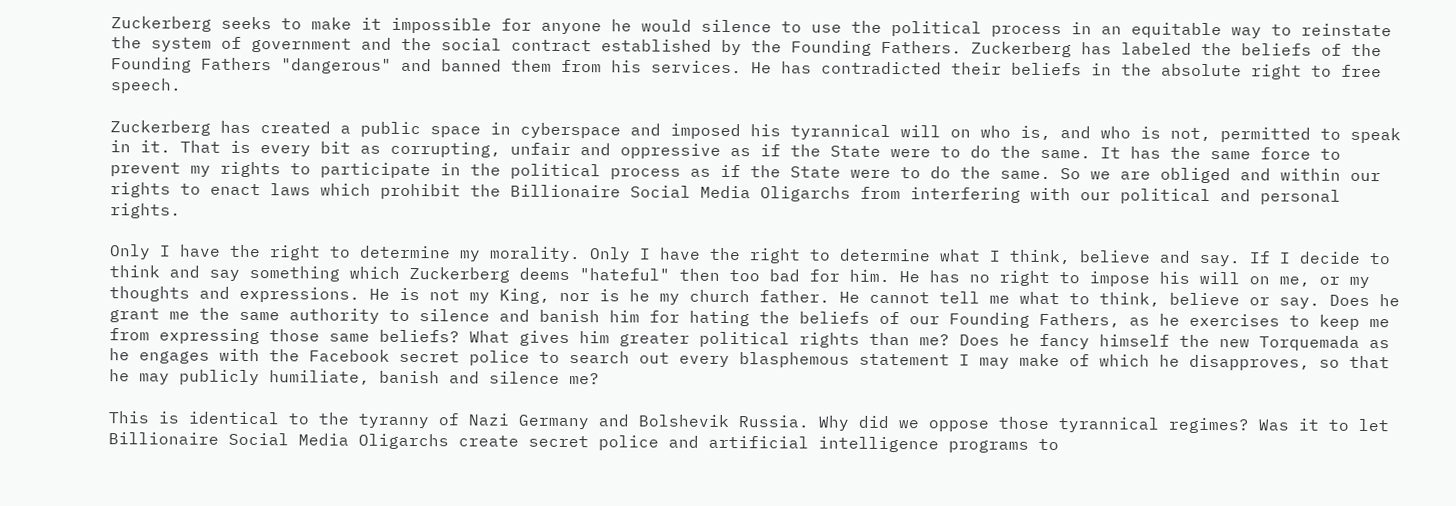Zuckerberg seeks to make it impossible for anyone he would silence to use the political process in an equitable way to reinstate the system of government and the social contract established by the Founding Fathers. Zuckerberg has labeled the beliefs of the Founding Fathers "dangerous" and banned them from his services. He has contradicted their beliefs in the absolute right to free speech.

Zuckerberg has created a public space in cyberspace and imposed his tyrannical will on who is, and who is not, permitted to speak in it. That is every bit as corrupting, unfair and oppressive as if the State were to do the same. It has the same force to prevent my rights to participate in the political process as if the State were to do the same. So we are obliged and within our rights to enact laws which prohibit the Billionaire Social Media Oligarchs from interfering with our political and personal rights.

Only I have the right to determine my morality. Only I have the right to determine what I think, believe and say. If I decide to think and say something which Zuckerberg deems "hateful" then too bad for him. He has no right to impose his will on me, or my thoughts and expressions. He is not my King, nor is he my church father. He cannot tell me what to think, believe or say. Does he grant me the same authority to silence and banish him for hating the beliefs of our Founding Fathers, as he exercises to keep me from expressing those same beliefs? What gives him greater political rights than me? Does he fancy himself the new Torquemada as he engages with the Facebook secret police to search out every blasphemous statement I may make of which he disapproves, so that he may publicly humiliate, banish and silence me?

This is identical to the tyranny of Nazi Germany and Bolshevik Russia. Why did we oppose those tyrannical regimes? Was it to let Billionaire Social Media Oligarchs create secret police and artificial intelligence programs to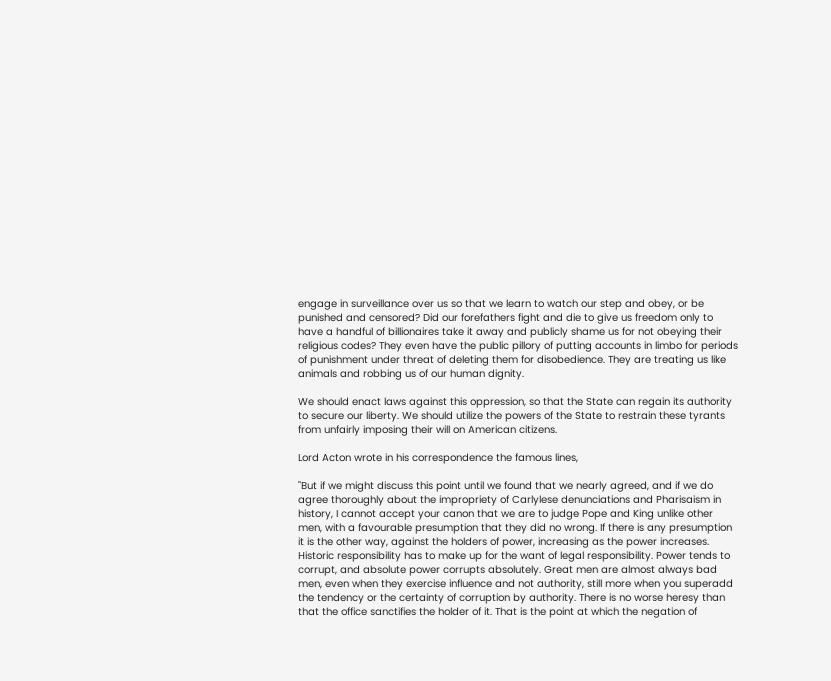engage in surveillance over us so that we learn to watch our step and obey, or be punished and censored? Did our forefathers fight and die to give us freedom only to have a handful of billionaires take it away and publicly shame us for not obeying their religious codes? They even have the public pillory of putting accounts in limbo for periods of punishment under threat of deleting them for disobedience. They are treating us like animals and robbing us of our human dignity.

We should enact laws against this oppression, so that the State can regain its authority to secure our liberty. We should utilize the powers of the State to restrain these tyrants from unfairly imposing their will on American citizens.

Lord Acton wrote in his correspondence the famous lines,

"But if we might discuss this point until we found that we nearly agreed, and if we do agree thoroughly about the impropriety of Carlylese denunciations and Pharisaism in history, I cannot accept your canon that we are to judge Pope and King unlike other men, with a favourable presumption that they did no wrong. If there is any presumption it is the other way, against the holders of power, increasing as the power increases. Historic responsibility has to make up for the want of legal responsibility. Power tends to corrupt, and absolute power corrupts absolutely. Great men are almost always bad men, even when they exercise influence and not authority, still more when you superadd the tendency or the certainty of corruption by authority. There is no worse heresy than that the office sanctifies the holder of it. That is the point at which the negation of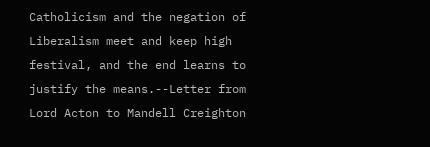Catholicism and the negation of Liberalism meet and keep high festival, and the end learns to justify the means.--Letter from Lord Acton to Mandell Creighton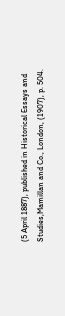(5 April 1887), published in Historical Essays and Studies,Mamillan and Co., London, (1907), p. 504.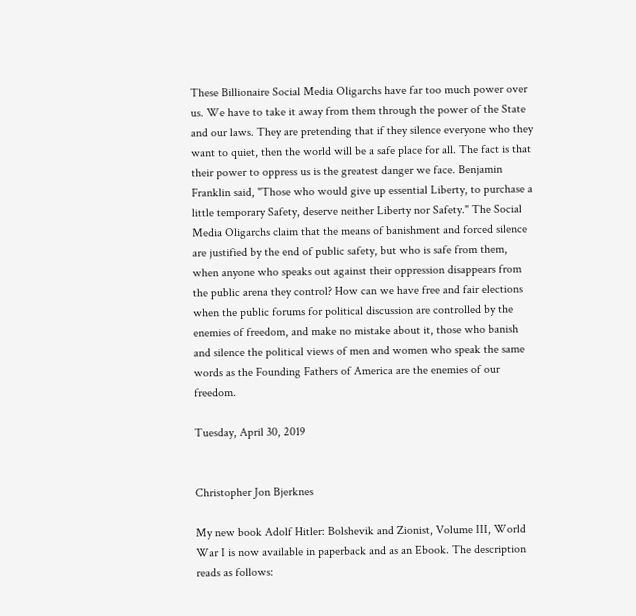These Billionaire Social Media Oligarchs have far too much power over us. We have to take it away from them through the power of the State and our laws. They are pretending that if they silence everyone who they want to quiet, then the world will be a safe place for all. The fact is that their power to oppress us is the greatest danger we face. Benjamin Franklin said, "Those who would give up essential Liberty, to purchase a little temporary Safety, deserve neither Liberty nor Safety." The Social Media Oligarchs claim that the means of banishment and forced silence are justified by the end of public safety, but who is safe from them, when anyone who speaks out against their oppression disappears from the public arena they control? How can we have free and fair elections when the public forums for political discussion are controlled by the enemies of freedom, and make no mistake about it, those who banish and silence the political views of men and women who speak the same words as the Founding Fathers of America are the enemies of our freedom.

Tuesday, April 30, 2019


Christopher Jon Bjerknes

My new book Adolf Hitler: Bolshevik and Zionist, Volume III, World War I is now available in paperback and as an Ebook. The description reads as follows: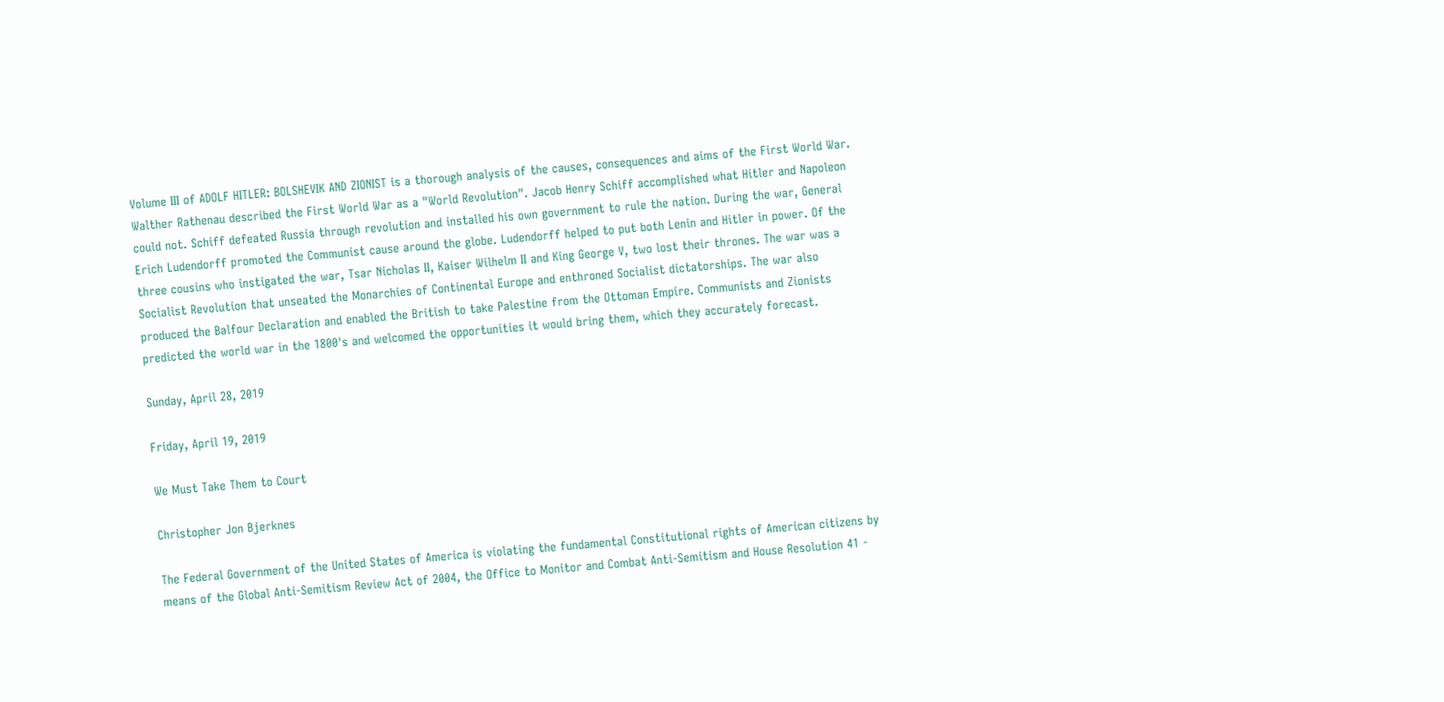Volume III of ADOLF HITLER: BOLSHEVIK AND ZIONIST is a thorough analysis of the causes, consequences and aims of the First World War. Walther Rathenau described the First World War as a "World Revolution". Jacob Henry Schiff accomplished what Hitler and Napoleon could not. Schiff defeated Russia through revolution and installed his own government to rule the nation. During the war, General Erich Ludendorff promoted the Communist cause around the globe. Ludendorff helped to put both Lenin and Hitler in power. Of the three cousins who instigated the war, Tsar Nicholas II, Kaiser Wilhelm II and King George V, two lost their thrones. The war was a Socialist Revolution that unseated the Monarchies of Continental Europe and enthroned Socialist dictatorships. The war also produced the Balfour Declaration and enabled the British to take Palestine from the Ottoman Empire. Communists and Zionists predicted the world war in the 1800's and welcomed the opportunities it would bring them, which they accurately forecast.

Sunday, April 28, 2019

Friday, April 19, 2019

We Must Take Them to Court

Christopher Jon Bjerknes

The Federal Government of the United States of America is violating the fundamental Constitutional rights of American citizens by means of the Global Anti-Semitism Review Act of 2004, the Office to Monitor and Combat Anti-Semitism and House Resolution 41 -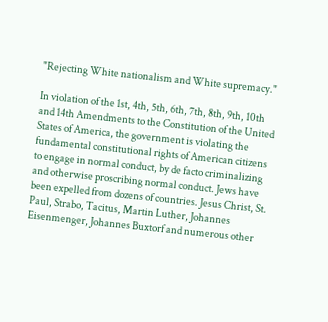"Rejecting White nationalism and White supremacy."

In violation of the 1st, 4th, 5th, 6th, 7th, 8th, 9th, 10th and 14th Amendments to the Constitution of the United States of America, the government is violating the fundamental constitutional rights of American citizens to engage in normal conduct, by de facto criminalizing and otherwise proscribing normal conduct. Jews have been expelled from dozens of countries. Jesus Christ, St. Paul, Strabo, Tacitus, Martin Luther, Johannes Eisenmenger, Johannes Buxtorf and numerous other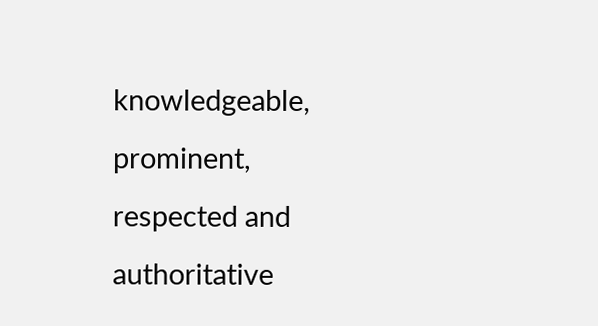knowledgeable, prominent, respected and authoritative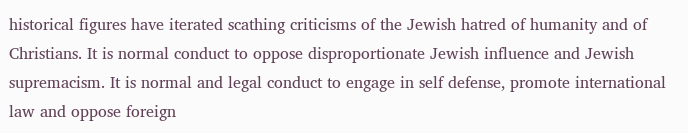historical figures have iterated scathing criticisms of the Jewish hatred of humanity and of Christians. It is normal conduct to oppose disproportionate Jewish influence and Jewish supremacism. It is normal and legal conduct to engage in self defense, promote international law and oppose foreign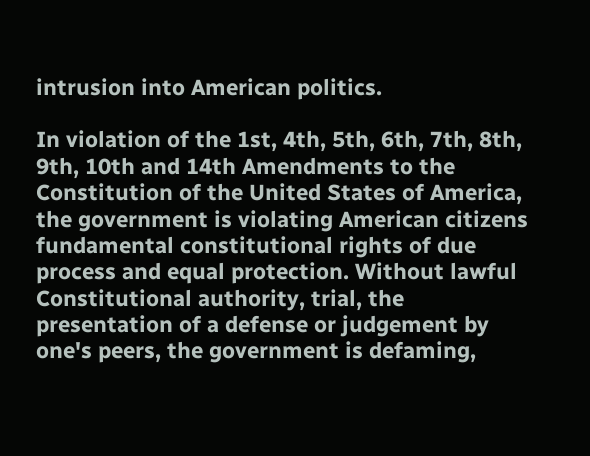intrusion into American politics.

In violation of the 1st, 4th, 5th, 6th, 7th, 8th, 9th, 10th and 14th Amendments to the Constitution of the United States of America, the government is violating American citizens fundamental constitutional rights of due process and equal protection. Without lawful Constitutional authority, trial, the presentation of a defense or judgement by one's peers, the government is defaming,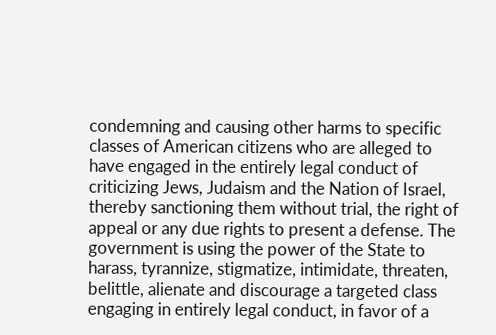condemning and causing other harms to specific classes of American citizens who are alleged to have engaged in the entirely legal conduct of criticizing Jews, Judaism and the Nation of Israel, thereby sanctioning them without trial, the right of appeal or any due rights to present a defense. The government is using the power of the State to harass, tyrannize, stigmatize, intimidate, threaten, belittle, alienate and discourage a targeted class engaging in entirely legal conduct, in favor of a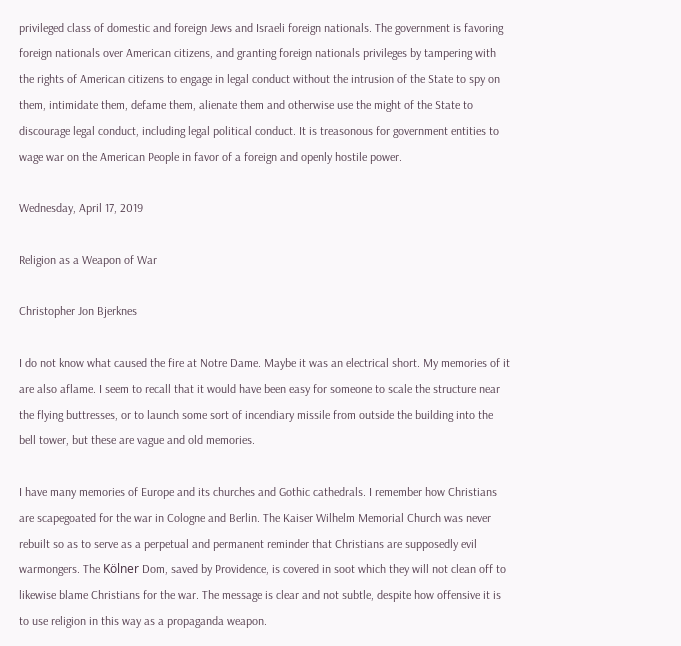privileged class of domestic and foreign Jews and Israeli foreign nationals. The government is favoring foreign nationals over American citizens, and granting foreign nationals privileges by tampering with the rights of American citizens to engage in legal conduct without the intrusion of the State to spy on them, intimidate them, defame them, alienate them and otherwise use the might of the State to discourage legal conduct, including legal political conduct. It is treasonous for government entities to wage war on the American People in favor of a foreign and openly hostile power.

Wednesday, April 17, 2019

Religion as a Weapon of War

Christopher Jon Bjerknes

I do not know what caused the fire at Notre Dame. Maybe it was an electrical short. My memories of it are also aflame. I seem to recall that it would have been easy for someone to scale the structure near the flying buttresses, or to launch some sort of incendiary missile from outside the building into the bell tower, but these are vague and old memories.

I have many memories of Europe and its churches and Gothic cathedrals. I remember how Christians are scapegoated for the war in Cologne and Berlin. The Kaiser Wilhelm Memorial Church was never rebuilt so as to serve as a perpetual and permanent reminder that Christians are supposedly evil warmongers. The Kölner Dom, saved by Providence, is covered in soot which they will not clean off to likewise blame Christians for the war. The message is clear and not subtle, despite how offensive it is to use religion in this way as a propaganda weapon.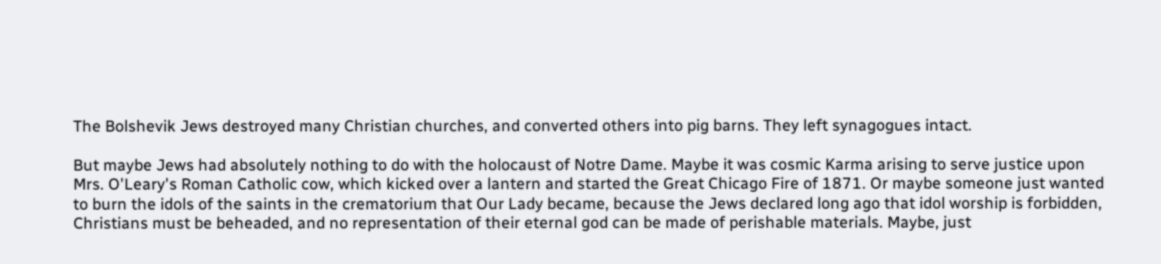The Bolshevik Jews destroyed many Christian churches, and converted others into pig barns. They left synagogues intact.

But maybe Jews had absolutely nothing to do with the holocaust of Notre Dame. Maybe it was cosmic Karma arising to serve justice upon Mrs. O'Leary's Roman Catholic cow, which kicked over a lantern and started the Great Chicago Fire of 1871. Or maybe someone just wanted to burn the idols of the saints in the crematorium that Our Lady became, because the Jews declared long ago that idol worship is forbidden, Christians must be beheaded, and no representation of their eternal god can be made of perishable materials. Maybe, just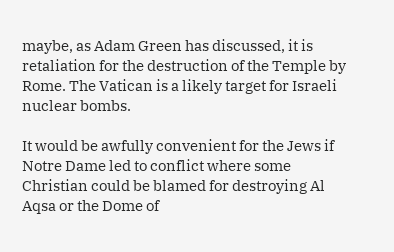maybe, as Adam Green has discussed, it is retaliation for the destruction of the Temple by Rome. The Vatican is a likely target for Israeli nuclear bombs.

It would be awfully convenient for the Jews if Notre Dame led to conflict where some Christian could be blamed for destroying Al Aqsa or the Dome of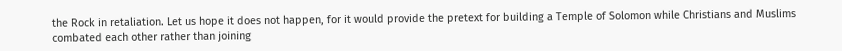the Rock in retaliation. Let us hope it does not happen, for it would provide the pretext for building a Temple of Solomon while Christians and Muslims combated each other rather than joining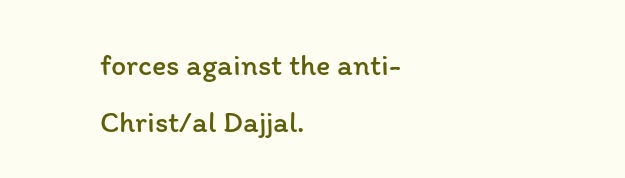forces against the anti-Christ/al Dajjal.